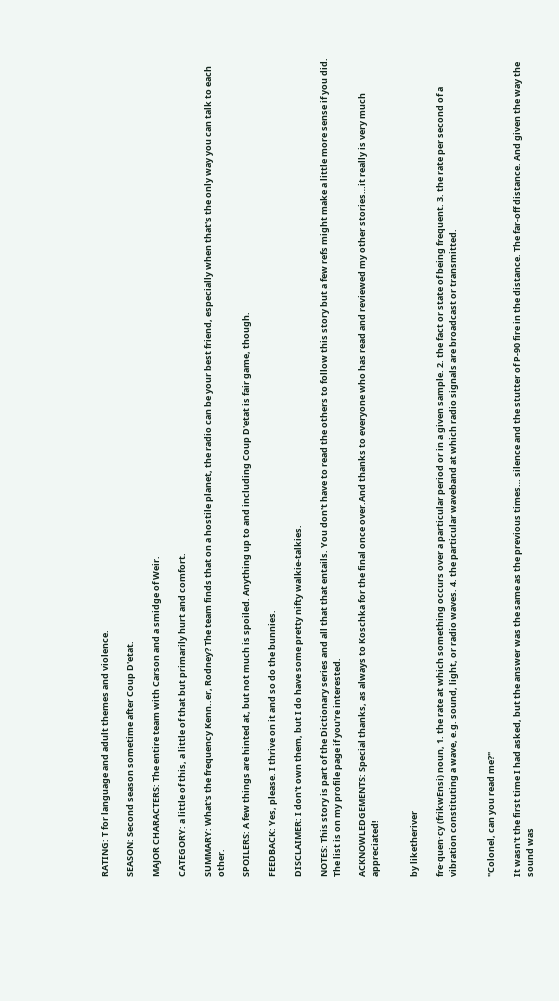RATING: T for language and adult themes and violence.

SEASON: Second season sometime after Coup D'etat.

MAJOR CHARACTERS: The entire team with Carson and a smidge of Weir.

CATEGORY: a little of this, a little of that but primarily hurt and comfort.

SUMMARY: What's the frequency Kenn..er, Rodney? The team finds that on a hostile planet, the radio can be your best friend, especially when that's the only way you can talk to each other.

SPOILERS: A few things are hinted at, but not much is spoiled. Anything up to and including Coup D'etat is fair game, though.

FEEDBACK: Yes, please. I thrive on it and so do the bunnies.

DISCLAIMER: I don't own them, but I do have some pretty nifty walkie-talkies.

NOTES: This story is part of the Dictionary series and all that that entails. You don't have to read the others to follow this story but a few refs might make a little more sense if you did. The list is on my profile page if you're interested.

ACKNOWLEDGEMENTS: Special thanks, as always to Koschka for the final once over.And thanks to everyone who has read and reviewed my other stories…it really is very much appreciated!


by liketheriver

fre·quen·cy (frikwEnsi) noun, 1. the rate at which something occurs over a particular period or in a given sample. 2. the fact or state of being frequent. 3. the rate per second of a vibration constituting a wave, e.g. sound, light, or radio waves. 4. the particular waveband at which radio signals are broadcast or transmitted.


"Colonel, can you read me?"

It wasn't the first time I had asked, but the answer was the same as the previous times… silence and the stutter of P-90 fire in the distance. The far-off distance. And given the way the sound was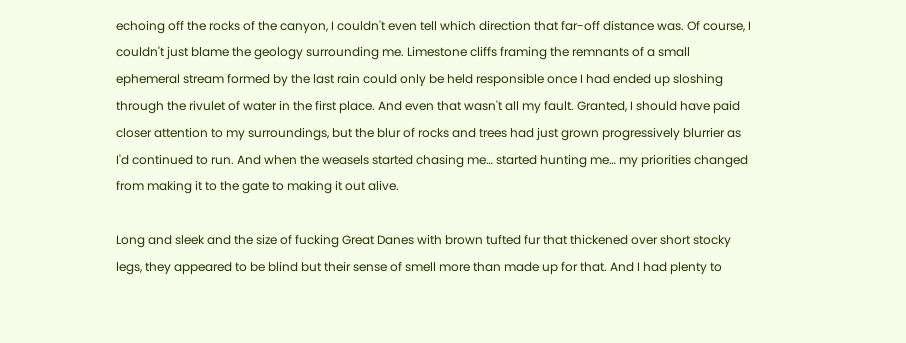echoing off the rocks of the canyon, I couldn't even tell which direction that far-off distance was. Of course, I couldn't just blame the geology surrounding me. Limestone cliffs framing the remnants of a small ephemeral stream formed by the last rain could only be held responsible once I had ended up sloshing through the rivulet of water in the first place. And even that wasn't all my fault. Granted, I should have paid closer attention to my surroundings, but the blur of rocks and trees had just grown progressively blurrier as I'd continued to run. And when the weasels started chasing me… started hunting me… my priorities changed from making it to the gate to making it out alive.

Long and sleek and the size of fucking Great Danes with brown tufted fur that thickened over short stocky legs, they appeared to be blind but their sense of smell more than made up for that. And I had plenty to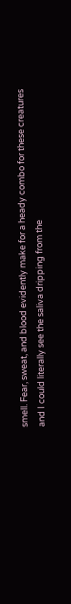smell. Fear, sweat, and blood evidently make for a heady combo for these creatures and I could literally see the saliva dripping from the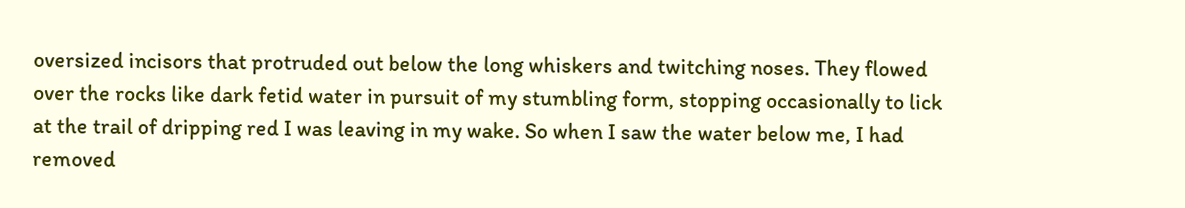oversized incisors that protruded out below the long whiskers and twitching noses. They flowed over the rocks like dark fetid water in pursuit of my stumbling form, stopping occasionally to lick at the trail of dripping red I was leaving in my wake. So when I saw the water below me, I had removed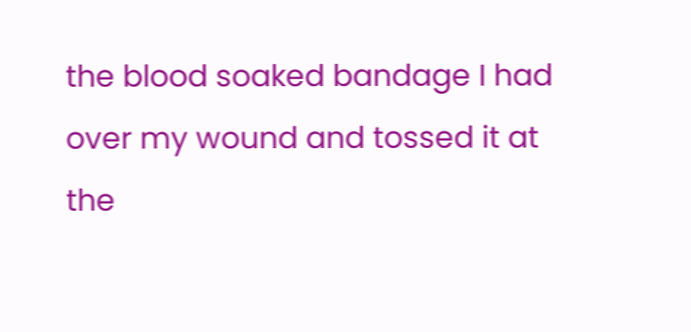the blood soaked bandage I had over my wound and tossed it at the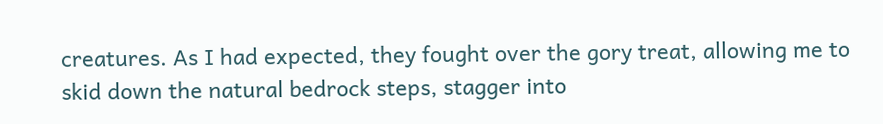creatures. As I had expected, they fought over the gory treat, allowing me to skid down the natural bedrock steps, stagger into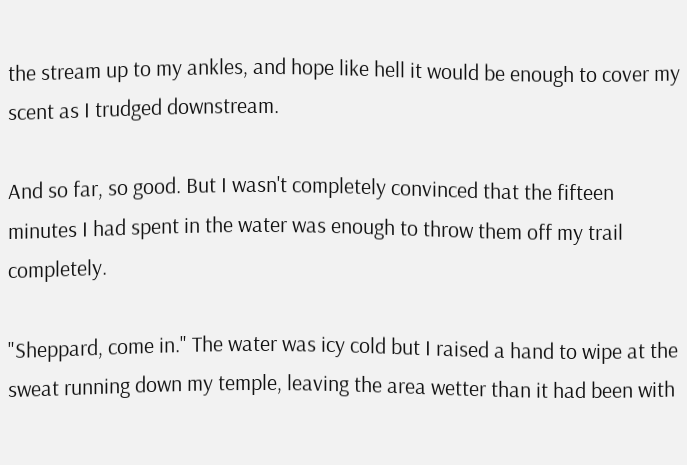the stream up to my ankles, and hope like hell it would be enough to cover my scent as I trudged downstream.

And so far, so good. But I wasn't completely convinced that the fifteen minutes I had spent in the water was enough to throw them off my trail completely.

"Sheppard, come in." The water was icy cold but I raised a hand to wipe at the sweat running down my temple, leaving the area wetter than it had been with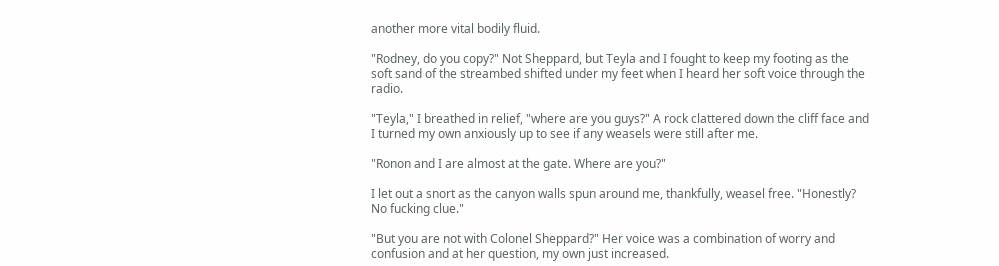another more vital bodily fluid.

"Rodney, do you copy?" Not Sheppard, but Teyla and I fought to keep my footing as the soft sand of the streambed shifted under my feet when I heard her soft voice through the radio.

"Teyla," I breathed in relief, "where are you guys?" A rock clattered down the cliff face and I turned my own anxiously up to see if any weasels were still after me.

"Ronon and I are almost at the gate. Where are you?"

I let out a snort as the canyon walls spun around me, thankfully, weasel free. "Honestly? No fucking clue."

"But you are not with Colonel Sheppard?" Her voice was a combination of worry and confusion and at her question, my own just increased.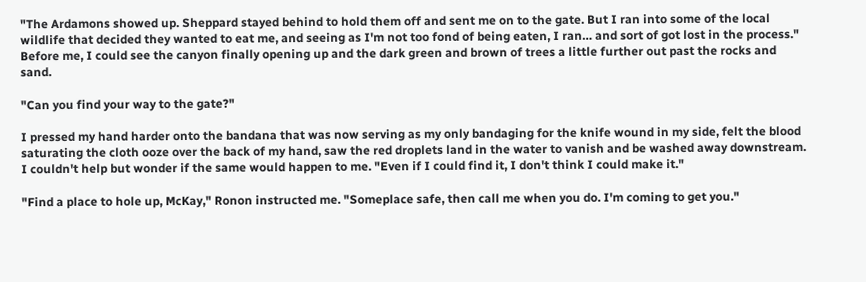"The Ardamons showed up. Sheppard stayed behind to hold them off and sent me on to the gate. But I ran into some of the local wildlife that decided they wanted to eat me, and seeing as I'm not too fond of being eaten, I ran… and sort of got lost in the process." Before me, I could see the canyon finally opening up and the dark green and brown of trees a little further out past the rocks and sand.

"Can you find your way to the gate?"

I pressed my hand harder onto the bandana that was now serving as my only bandaging for the knife wound in my side, felt the blood saturating the cloth ooze over the back of my hand, saw the red droplets land in the water to vanish and be washed away downstream. I couldn't help but wonder if the same would happen to me. "Even if I could find it, I don't think I could make it."

"Find a place to hole up, McKay," Ronon instructed me. "Someplace safe, then call me when you do. I'm coming to get you."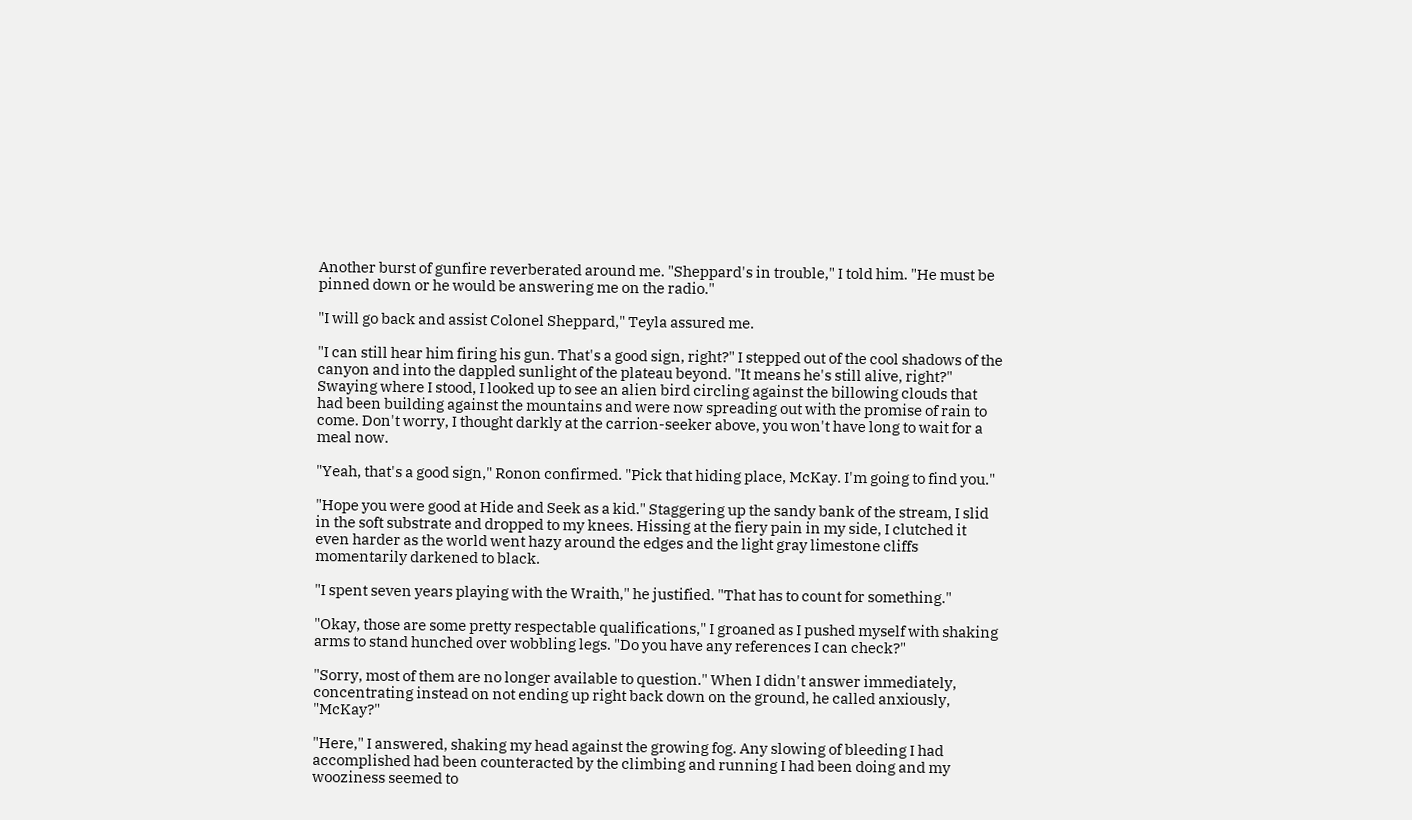Another burst of gunfire reverberated around me. "Sheppard's in trouble," I told him. "He must be pinned down or he would be answering me on the radio."

"I will go back and assist Colonel Sheppard," Teyla assured me.

"I can still hear him firing his gun. That's a good sign, right?" I stepped out of the cool shadows of the canyon and into the dappled sunlight of the plateau beyond. "It means he's still alive, right?" Swaying where I stood, I looked up to see an alien bird circling against the billowing clouds that had been building against the mountains and were now spreading out with the promise of rain to come. Don't worry, I thought darkly at the carrion-seeker above, you won't have long to wait for a meal now.

"Yeah, that's a good sign," Ronon confirmed. "Pick that hiding place, McKay. I'm going to find you."

"Hope you were good at Hide and Seek as a kid." Staggering up the sandy bank of the stream, I slid in the soft substrate and dropped to my knees. Hissing at the fiery pain in my side, I clutched it even harder as the world went hazy around the edges and the light gray limestone cliffs momentarily darkened to black.

"I spent seven years playing with the Wraith," he justified. "That has to count for something."

"Okay, those are some pretty respectable qualifications," I groaned as I pushed myself with shaking arms to stand hunched over wobbling legs. "Do you have any references I can check?"

"Sorry, most of them are no longer available to question." When I didn't answer immediately, concentrating instead on not ending up right back down on the ground, he called anxiously, "McKay?"

"Here," I answered, shaking my head against the growing fog. Any slowing of bleeding I had accomplished had been counteracted by the climbing and running I had been doing and my wooziness seemed to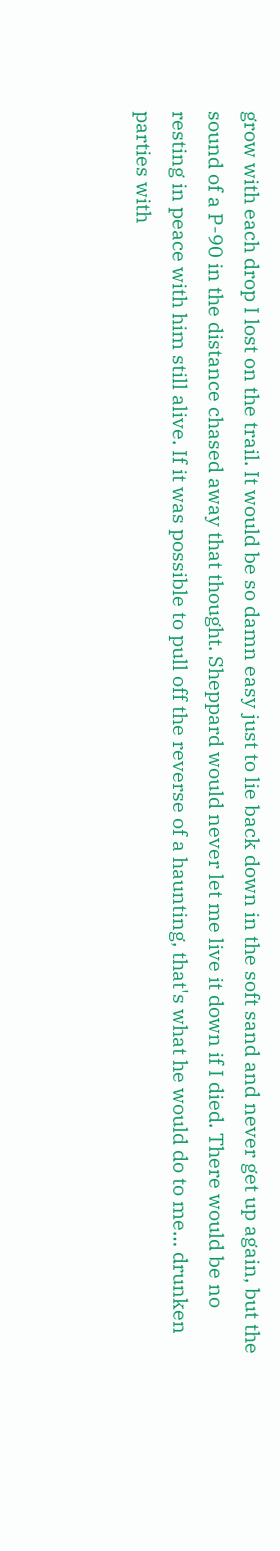grow with each drop I lost on the trail. It would be so damn easy just to lie back down in the soft sand and never get up again, but the sound of a P-90 in the distance chased away that thought. Sheppard would never let me live it down if I died. There would be no resting in peace with him still alive. If it was possible to pull off the reverse of a haunting, that's what he would do to me… drunken parties with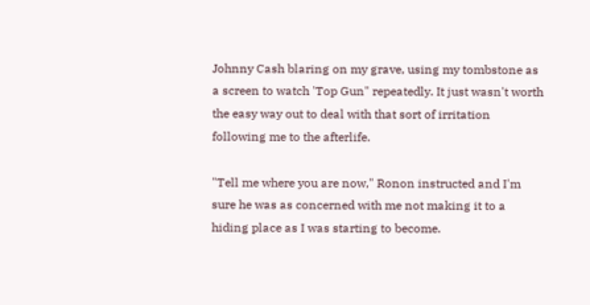Johnny Cash blaring on my grave, using my tombstone as a screen to watch 'Top Gun" repeatedly. It just wasn't worth the easy way out to deal with that sort of irritation following me to the afterlife.

"Tell me where you are now," Ronon instructed and I'm sure he was as concerned with me not making it to a hiding place as I was starting to become.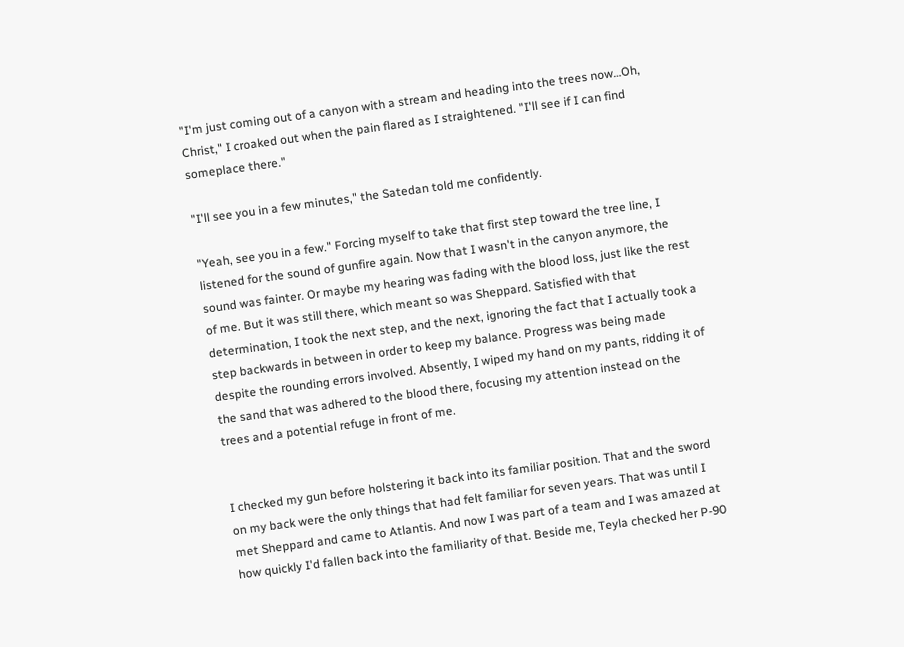"I'm just coming out of a canyon with a stream and heading into the trees now…Oh, Christ," I croaked out when the pain flared as I straightened. "I'll see if I can find someplace there."

"I'll see you in a few minutes," the Satedan told me confidently.

"Yeah, see you in a few." Forcing myself to take that first step toward the tree line, I listened for the sound of gunfire again. Now that I wasn't in the canyon anymore, the sound was fainter. Or maybe my hearing was fading with the blood loss, just like the rest of me. But it was still there, which meant so was Sheppard. Satisfied with that determination, I took the next step, and the next, ignoring the fact that I actually took a step backwards in between in order to keep my balance. Progress was being made despite the rounding errors involved. Absently, I wiped my hand on my pants, ridding it of the sand that was adhered to the blood there, focusing my attention instead on the trees and a potential refuge in front of me.


I checked my gun before holstering it back into its familiar position. That and the sword on my back were the only things that had felt familiar for seven years. That was until I met Sheppard and came to Atlantis. And now I was part of a team and I was amazed at how quickly I'd fallen back into the familiarity of that. Beside me, Teyla checked her P-90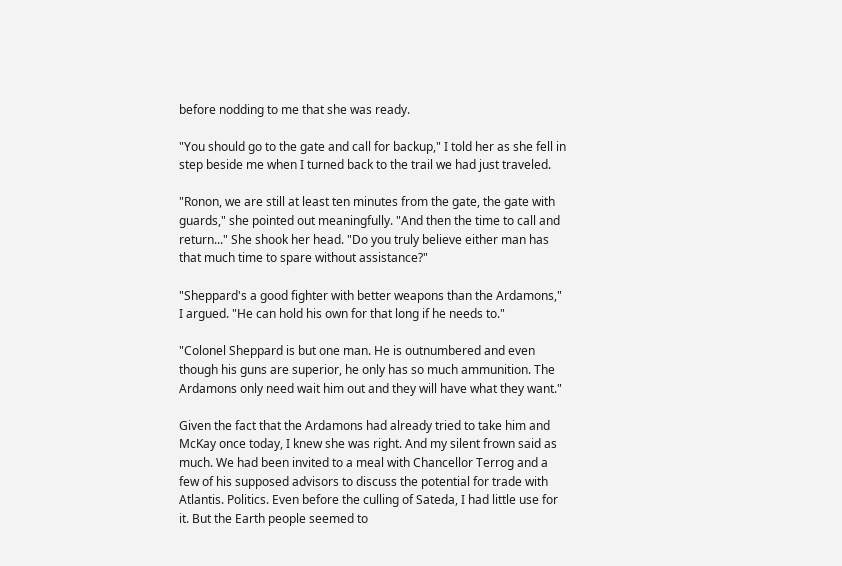before nodding to me that she was ready.

"You should go to the gate and call for backup," I told her as she fell in step beside me when I turned back to the trail we had just traveled.

"Ronon, we are still at least ten minutes from the gate, the gate with guards," she pointed out meaningfully. "And then the time to call and return..." She shook her head. "Do you truly believe either man has that much time to spare without assistance?"

"Sheppard's a good fighter with better weapons than the Ardamons," I argued. "He can hold his own for that long if he needs to."

"Colonel Sheppard is but one man. He is outnumbered and even though his guns are superior, he only has so much ammunition. The Ardamons only need wait him out and they will have what they want."

Given the fact that the Ardamons had already tried to take him and McKay once today, I knew she was right. And my silent frown said as much. We had been invited to a meal with Chancellor Terrog and a few of his supposed advisors to discuss the potential for trade with Atlantis. Politics. Even before the culling of Sateda, I had little use for it. But the Earth people seemed to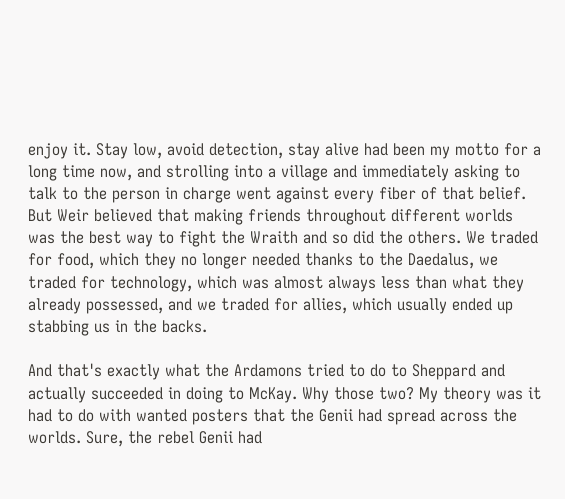enjoy it. Stay low, avoid detection, stay alive had been my motto for a long time now, and strolling into a village and immediately asking to talk to the person in charge went against every fiber of that belief. But Weir believed that making friends throughout different worlds was the best way to fight the Wraith and so did the others. We traded for food, which they no longer needed thanks to the Daedalus, we traded for technology, which was almost always less than what they already possessed, and we traded for allies, which usually ended up stabbing us in the backs.

And that's exactly what the Ardamons tried to do to Sheppard and actually succeeded in doing to McKay. Why those two? My theory was it had to do with wanted posters that the Genii had spread across the worlds. Sure, the rebel Genii had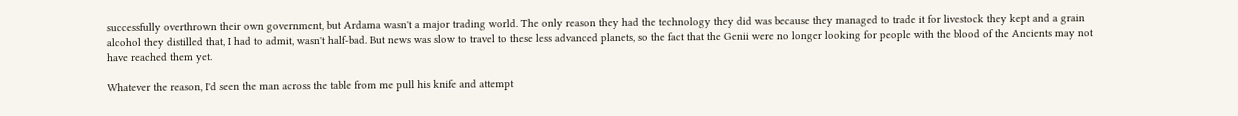successfully overthrown their own government, but Ardama wasn't a major trading world. The only reason they had the technology they did was because they managed to trade it for livestock they kept and a grain alcohol they distilled that, I had to admit, wasn't half-bad. But news was slow to travel to these less advanced planets, so the fact that the Genii were no longer looking for people with the blood of the Ancients may not have reached them yet.

Whatever the reason, I'd seen the man across the table from me pull his knife and attempt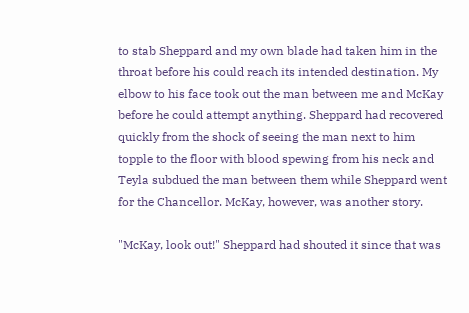to stab Sheppard and my own blade had taken him in the throat before his could reach its intended destination. My elbow to his face took out the man between me and McKay before he could attempt anything. Sheppard had recovered quickly from the shock of seeing the man next to him topple to the floor with blood spewing from his neck and Teyla subdued the man between them while Sheppard went for the Chancellor. McKay, however, was another story.

"McKay, look out!" Sheppard had shouted it since that was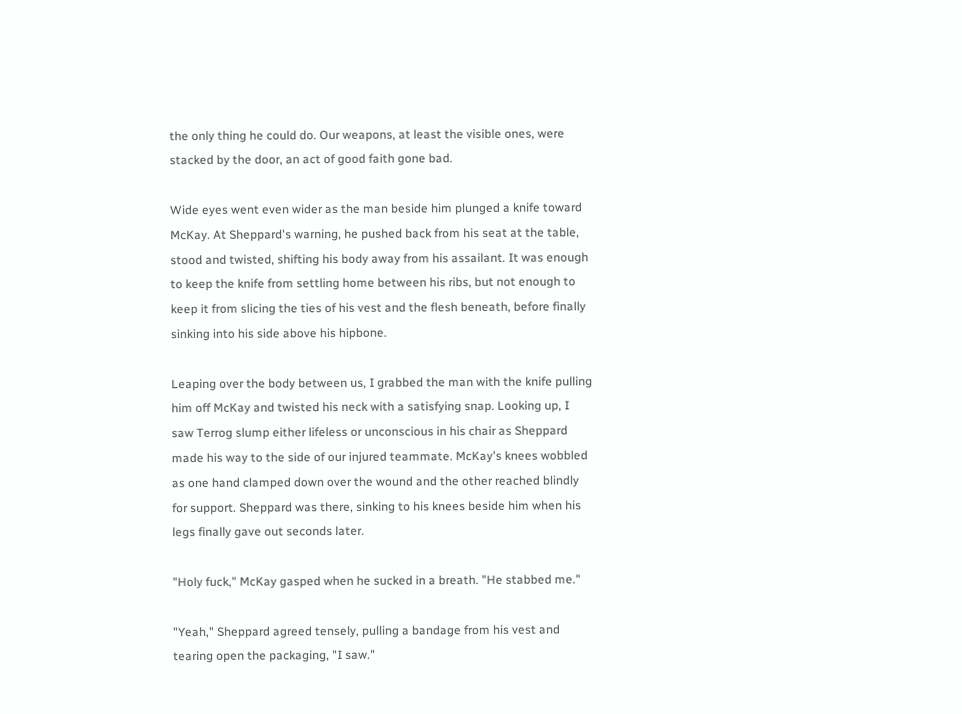the only thing he could do. Our weapons, at least the visible ones, were stacked by the door, an act of good faith gone bad.

Wide eyes went even wider as the man beside him plunged a knife toward McKay. At Sheppard's warning, he pushed back from his seat at the table, stood and twisted, shifting his body away from his assailant. It was enough to keep the knife from settling home between his ribs, but not enough to keep it from slicing the ties of his vest and the flesh beneath, before finally sinking into his side above his hipbone.

Leaping over the body between us, I grabbed the man with the knife pulling him off McKay and twisted his neck with a satisfying snap. Looking up, I saw Terrog slump either lifeless or unconscious in his chair as Sheppard made his way to the side of our injured teammate. McKay's knees wobbled as one hand clamped down over the wound and the other reached blindly for support. Sheppard was there, sinking to his knees beside him when his legs finally gave out seconds later.

"Holy fuck," McKay gasped when he sucked in a breath. "He stabbed me."

"Yeah," Sheppard agreed tensely, pulling a bandage from his vest and tearing open the packaging, "I saw."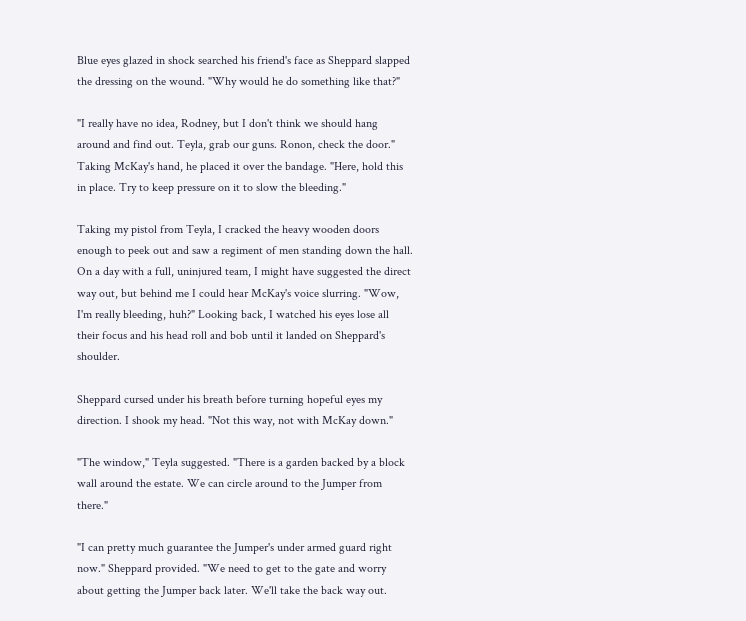Blue eyes glazed in shock searched his friend's face as Sheppard slapped the dressing on the wound. "Why would he do something like that?"

"I really have no idea, Rodney, but I don't think we should hang around and find out. Teyla, grab our guns. Ronon, check the door." Taking McKay's hand, he placed it over the bandage. "Here, hold this in place. Try to keep pressure on it to slow the bleeding."

Taking my pistol from Teyla, I cracked the heavy wooden doors enough to peek out and saw a regiment of men standing down the hall. On a day with a full, uninjured team, I might have suggested the direct way out, but behind me I could hear McKay's voice slurring. "Wow, I'm really bleeding, huh?" Looking back, I watched his eyes lose all their focus and his head roll and bob until it landed on Sheppard's shoulder.

Sheppard cursed under his breath before turning hopeful eyes my direction. I shook my head. "Not this way, not with McKay down."

"The window," Teyla suggested. "There is a garden backed by a block wall around the estate. We can circle around to the Jumper from there."

"I can pretty much guarantee the Jumper's under armed guard right now." Sheppard provided. "We need to get to the gate and worry about getting the Jumper back later. We'll take the back way out.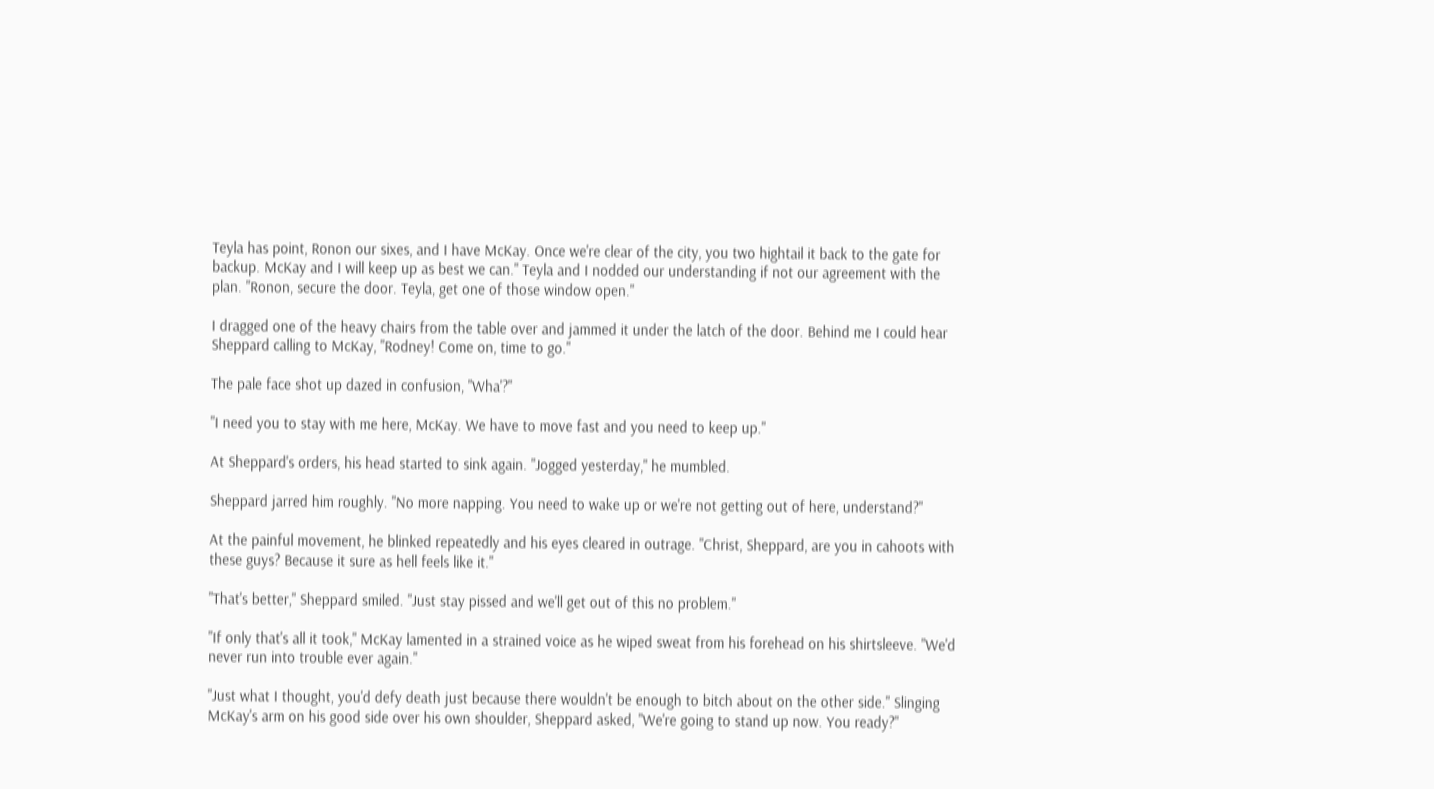Teyla has point, Ronon our sixes, and I have McKay. Once we're clear of the city, you two hightail it back to the gate for backup. McKay and I will keep up as best we can." Teyla and I nodded our understanding if not our agreement with the plan. "Ronon, secure the door. Teyla, get one of those window open."

I dragged one of the heavy chairs from the table over and jammed it under the latch of the door. Behind me I could hear Sheppard calling to McKay, "Rodney! Come on, time to go."

The pale face shot up dazed in confusion, "Wha'?"

"I need you to stay with me here, McKay. We have to move fast and you need to keep up."

At Sheppard's orders, his head started to sink again. "Jogged yesterday," he mumbled.

Sheppard jarred him roughly. "No more napping. You need to wake up or we're not getting out of here, understand?"

At the painful movement, he blinked repeatedly and his eyes cleared in outrage. "Christ, Sheppard, are you in cahoots with these guys? Because it sure as hell feels like it."

"That's better," Sheppard smiled. "Just stay pissed and we'll get out of this no problem."

"If only that's all it took," McKay lamented in a strained voice as he wiped sweat from his forehead on his shirtsleeve. "We'd never run into trouble ever again."

"Just what I thought, you'd defy death just because there wouldn't be enough to bitch about on the other side." Slinging McKay's arm on his good side over his own shoulder, Sheppard asked, "We're going to stand up now. You ready?"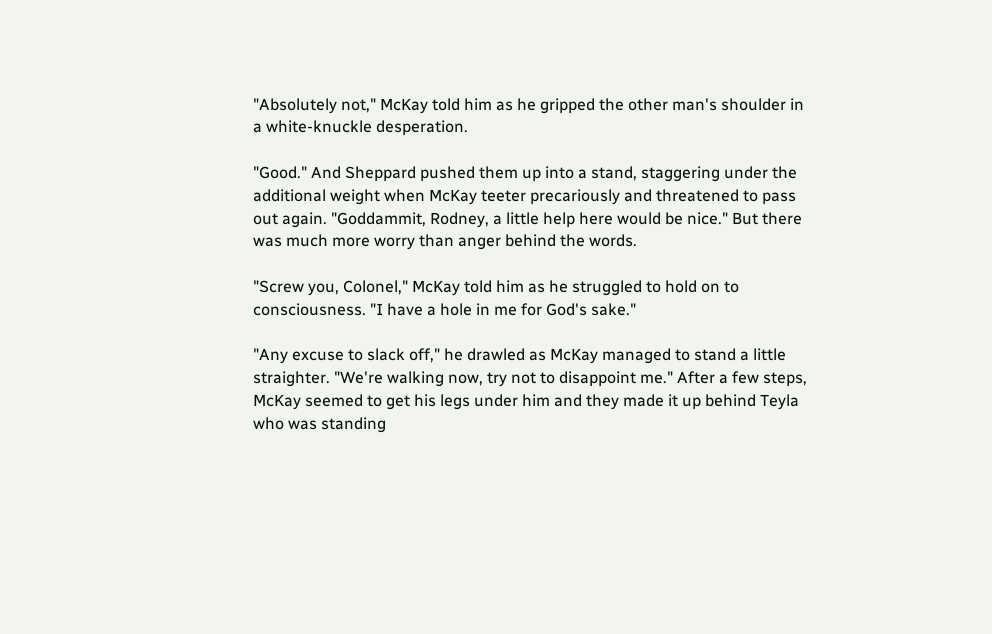"Absolutely not," McKay told him as he gripped the other man's shoulder in a white-knuckle desperation.

"Good." And Sheppard pushed them up into a stand, staggering under the additional weight when McKay teeter precariously and threatened to pass out again. "Goddammit, Rodney, a little help here would be nice." But there was much more worry than anger behind the words.

"Screw you, Colonel," McKay told him as he struggled to hold on to consciousness. "I have a hole in me for God's sake."

"Any excuse to slack off," he drawled as McKay managed to stand a little straighter. "We're walking now, try not to disappoint me." After a few steps, McKay seemed to get his legs under him and they made it up behind Teyla who was standing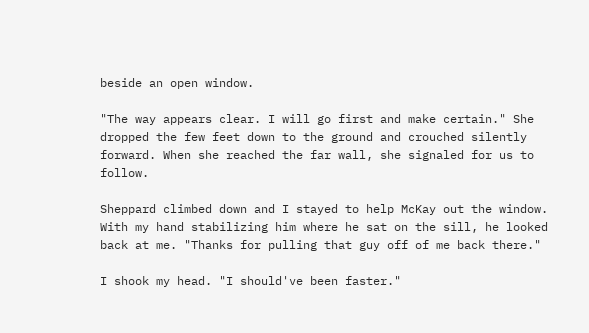beside an open window.

"The way appears clear. I will go first and make certain." She dropped the few feet down to the ground and crouched silently forward. When she reached the far wall, she signaled for us to follow.

Sheppard climbed down and I stayed to help McKay out the window. With my hand stabilizing him where he sat on the sill, he looked back at me. "Thanks for pulling that guy off of me back there."

I shook my head. "I should've been faster."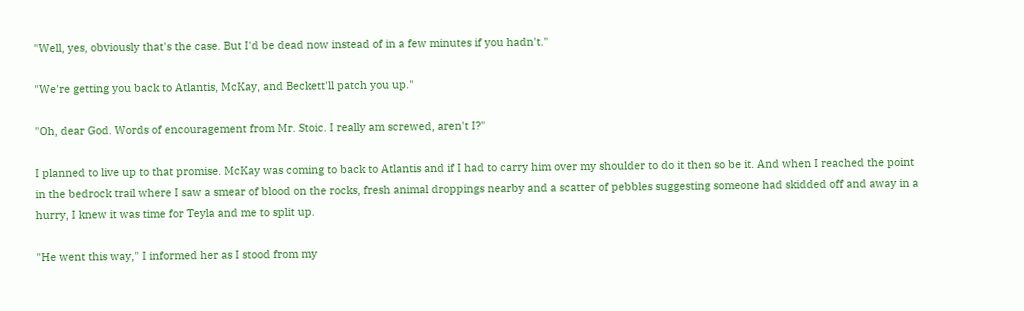"Well, yes, obviously that's the case. But I'd be dead now instead of in a few minutes if you hadn't."

"We're getting you back to Atlantis, McKay, and Beckett'll patch you up."

"Oh, dear God. Words of encouragement from Mr. Stoic. I really am screwed, aren't I?"

I planned to live up to that promise. McKay was coming to back to Atlantis and if I had to carry him over my shoulder to do it then so be it. And when I reached the point in the bedrock trail where I saw a smear of blood on the rocks, fresh animal droppings nearby and a scatter of pebbles suggesting someone had skidded off and away in a hurry, I knew it was time for Teyla and me to split up.

"He went this way," I informed her as I stood from my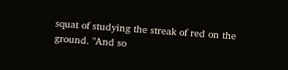squat of studying the streak of red on the ground. "And so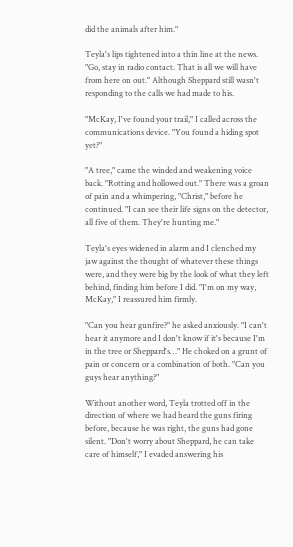did the animals after him."

Teyla's lips tightened into a thin line at the news. "Go, stay in radio contact. That is all we will have from here on out." Although Sheppard still wasn't responding to the calls we had made to his.

"McKay, I've found your trail," I called across the communications device. "You found a hiding spot yet?"

"A tree," came the winded and weakening voice back. "Rotting and hollowed out." There was a groan of pain and a whimpering, "Christ," before he continued. "I can see their life signs on the detector, all five of them. They're hunting me."

Teyla's eyes widened in alarm and I clenched my jaw against the thought of whatever these things were, and they were big by the look of what they left behind, finding him before I did. "I'm on my way, McKay," I reassured him firmly.

"Can you hear gunfire?" he asked anxiously. "I can't hear it anymore and I don't know if it's because I'm in the tree or Sheppard's…" He choked on a grunt of pain or concern or a combination of both. "Can you guys hear anything?"

Without another word, Teyla trotted off in the direction of where we had heard the guns firing before, because he was right, the guns had gone silent. "Don't worry about Sheppard, he can take care of himself," I evaded answering his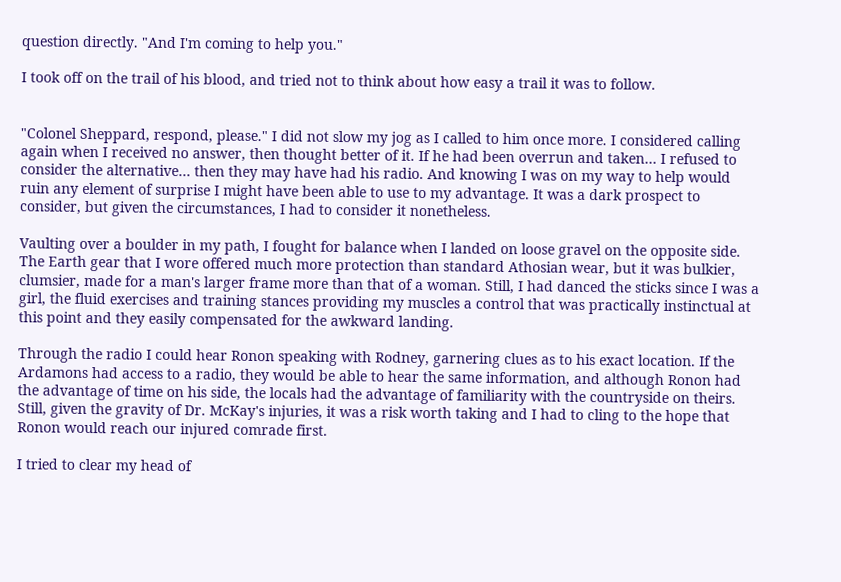question directly. "And I'm coming to help you."

I took off on the trail of his blood, and tried not to think about how easy a trail it was to follow.


"Colonel Sheppard, respond, please." I did not slow my jog as I called to him once more. I considered calling again when I received no answer, then thought better of it. If he had been overrun and taken… I refused to consider the alternative… then they may have had his radio. And knowing I was on my way to help would ruin any element of surprise I might have been able to use to my advantage. It was a dark prospect to consider, but given the circumstances, I had to consider it nonetheless.

Vaulting over a boulder in my path, I fought for balance when I landed on loose gravel on the opposite side. The Earth gear that I wore offered much more protection than standard Athosian wear, but it was bulkier, clumsier, made for a man's larger frame more than that of a woman. Still, I had danced the sticks since I was a girl, the fluid exercises and training stances providing my muscles a control that was practically instinctual at this point and they easily compensated for the awkward landing.

Through the radio I could hear Ronon speaking with Rodney, garnering clues as to his exact location. If the Ardamons had access to a radio, they would be able to hear the same information, and although Ronon had the advantage of time on his side, the locals had the advantage of familiarity with the countryside on theirs. Still, given the gravity of Dr. McKay's injuries, it was a risk worth taking and I had to cling to the hope that Ronon would reach our injured comrade first.

I tried to clear my head of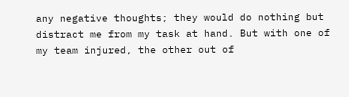any negative thoughts; they would do nothing but distract me from my task at hand. But with one of my team injured, the other out of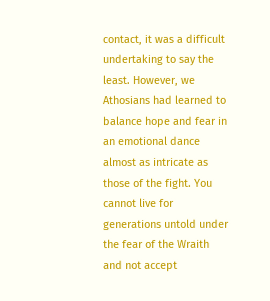contact, it was a difficult undertaking to say the least. However, we Athosians had learned to balance hope and fear in an emotional dance almost as intricate as those of the fight. You cannot live for generations untold under the fear of the Wraith and not accept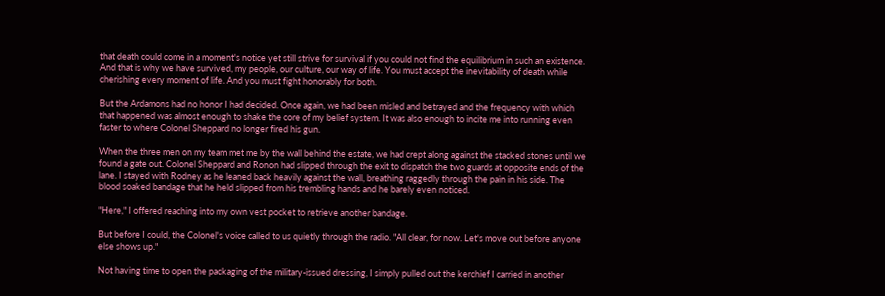that death could come in a moment's notice yet still strive for survival if you could not find the equilibrium in such an existence. And that is why we have survived, my people, our culture, our way of life. You must accept the inevitability of death while cherishing every moment of life. And you must fight honorably for both.

But the Ardamons had no honor I had decided. Once again, we had been misled and betrayed and the frequency with which that happened was almost enough to shake the core of my belief system. It was also enough to incite me into running even faster to where Colonel Sheppard no longer fired his gun.

When the three men on my team met me by the wall behind the estate, we had crept along against the stacked stones until we found a gate out. Colonel Sheppard and Ronon had slipped through the exit to dispatch the two guards at opposite ends of the lane. I stayed with Rodney as he leaned back heavily against the wall, breathing raggedly through the pain in his side. The blood soaked bandage that he held slipped from his trembling hands and he barely even noticed.

"Here," I offered reaching into my own vest pocket to retrieve another bandage.

But before I could, the Colonel's voice called to us quietly through the radio. "All clear, for now. Let's move out before anyone else shows up."

Not having time to open the packaging of the military-issued dressing, I simply pulled out the kerchief I carried in another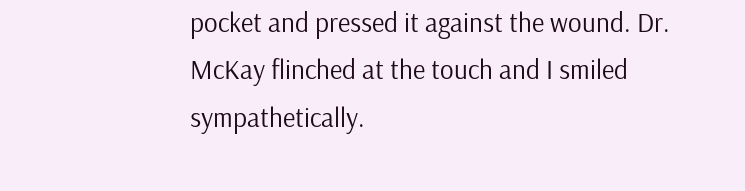pocket and pressed it against the wound. Dr. McKay flinched at the touch and I smiled sympathetically.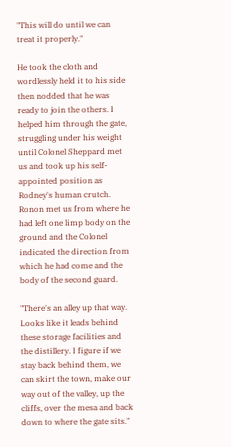"This will do until we can treat it properly."

He took the cloth and wordlessly held it to his side then nodded that he was ready to join the others. I helped him through the gate, struggling under his weight until Colonel Sheppard met us and took up his self-appointed position as Rodney's human crutch. Ronon met us from where he had left one limp body on the ground and the Colonel indicated the direction from which he had come and the body of the second guard.

"There's an alley up that way. Looks like it leads behind these storage facilities and the distillery. I figure if we stay back behind them, we can skirt the town, make our way out of the valley, up the cliffs, over the mesa and back down to where the gate sits."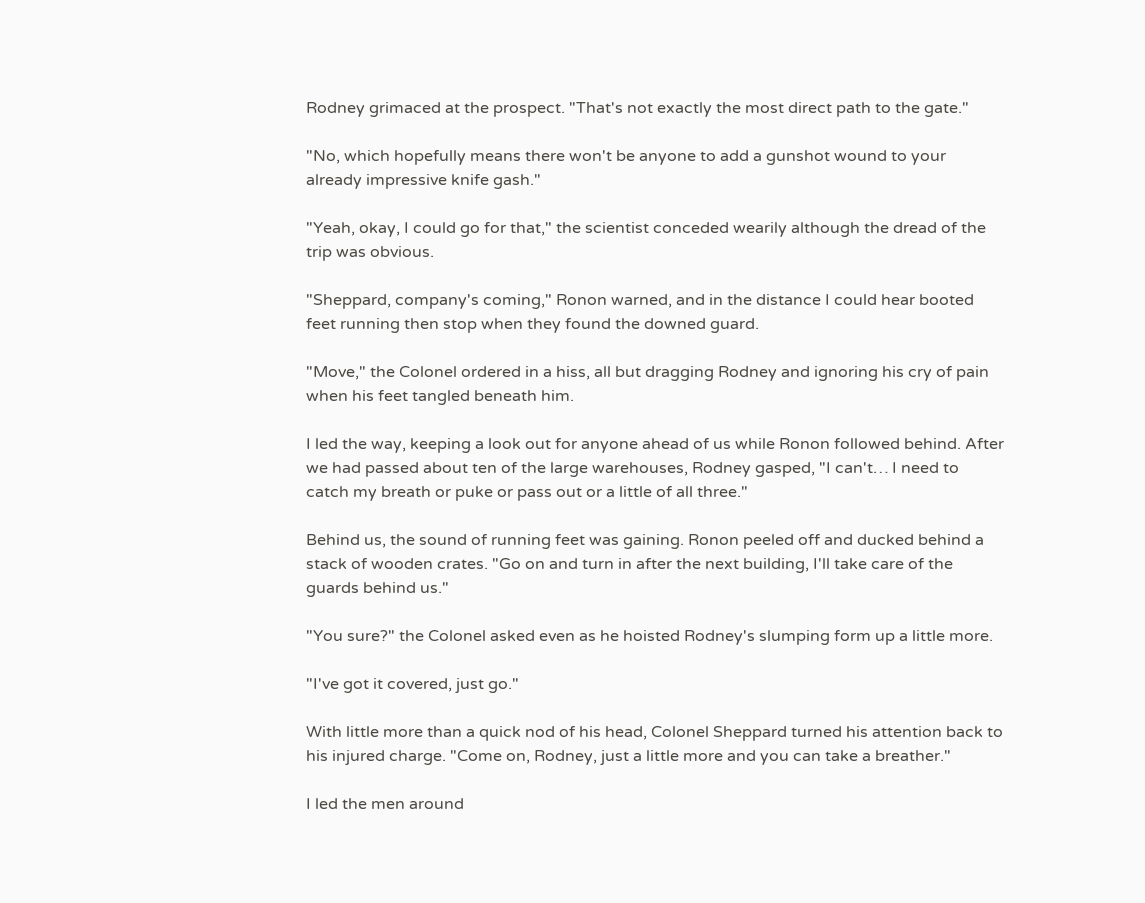Rodney grimaced at the prospect. "That's not exactly the most direct path to the gate."

"No, which hopefully means there won't be anyone to add a gunshot wound to your already impressive knife gash."

"Yeah, okay, I could go for that," the scientist conceded wearily although the dread of the trip was obvious.

"Sheppard, company's coming," Ronon warned, and in the distance I could hear booted feet running then stop when they found the downed guard.

"Move," the Colonel ordered in a hiss, all but dragging Rodney and ignoring his cry of pain when his feet tangled beneath him.

I led the way, keeping a look out for anyone ahead of us while Ronon followed behind. After we had passed about ten of the large warehouses, Rodney gasped, "I can't… I need to catch my breath or puke or pass out or a little of all three."

Behind us, the sound of running feet was gaining. Ronon peeled off and ducked behind a stack of wooden crates. "Go on and turn in after the next building, I'll take care of the guards behind us."

"You sure?" the Colonel asked even as he hoisted Rodney's slumping form up a little more.

"I've got it covered, just go."

With little more than a quick nod of his head, Colonel Sheppard turned his attention back to his injured charge. "Come on, Rodney, just a little more and you can take a breather."

I led the men around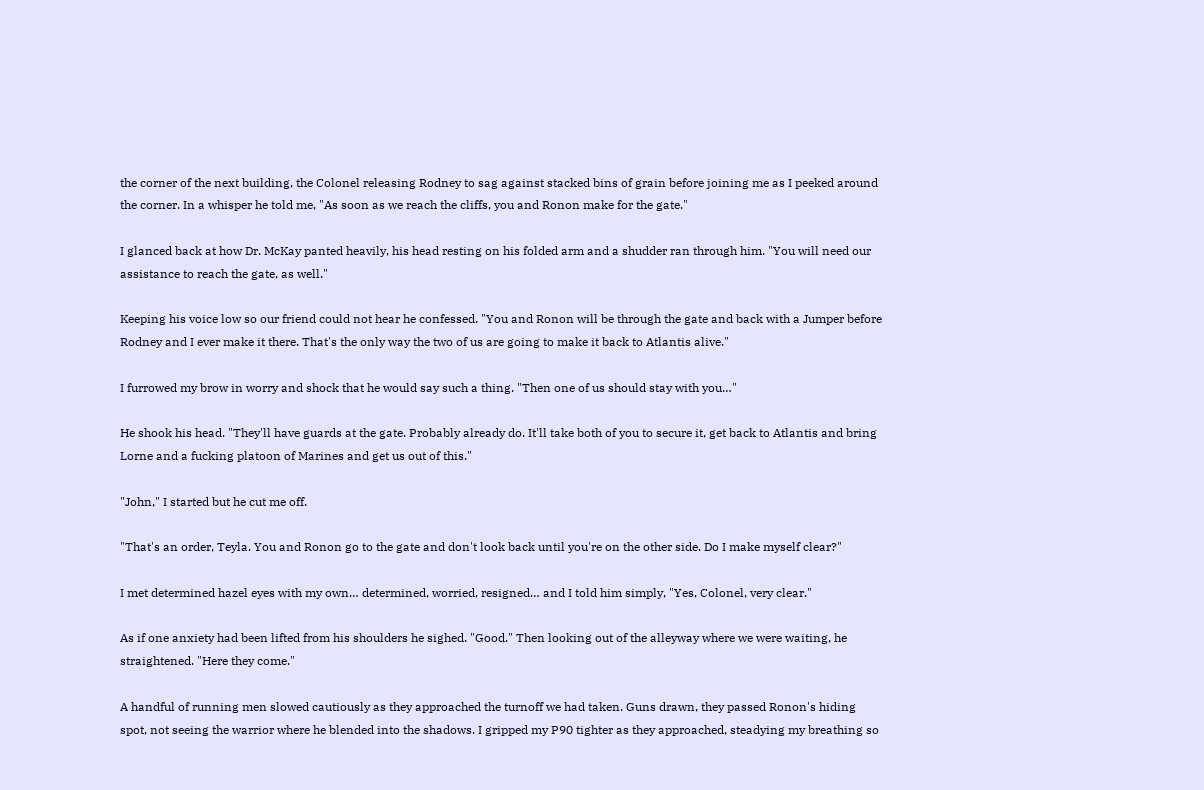the corner of the next building, the Colonel releasing Rodney to sag against stacked bins of grain before joining me as I peeked around the corner. In a whisper he told me, "As soon as we reach the cliffs, you and Ronon make for the gate."

I glanced back at how Dr. McKay panted heavily, his head resting on his folded arm and a shudder ran through him. "You will need our assistance to reach the gate, as well."

Keeping his voice low so our friend could not hear he confessed. "You and Ronon will be through the gate and back with a Jumper before Rodney and I ever make it there. That's the only way the two of us are going to make it back to Atlantis alive."

I furrowed my brow in worry and shock that he would say such a thing. "Then one of us should stay with you…"

He shook his head. "They'll have guards at the gate. Probably already do. It'll take both of you to secure it, get back to Atlantis and bring Lorne and a fucking platoon of Marines and get us out of this."

"John," I started but he cut me off.

"That's an order, Teyla. You and Ronon go to the gate and don't look back until you're on the other side. Do I make myself clear?"

I met determined hazel eyes with my own… determined, worried, resigned… and I told him simply, "Yes, Colonel, very clear."

As if one anxiety had been lifted from his shoulders he sighed. "Good." Then looking out of the alleyway where we were waiting, he straightened. "Here they come."

A handful of running men slowed cautiously as they approached the turnoff we had taken. Guns drawn, they passed Ronon's hiding spot, not seeing the warrior where he blended into the shadows. I gripped my P90 tighter as they approached, steadying my breathing so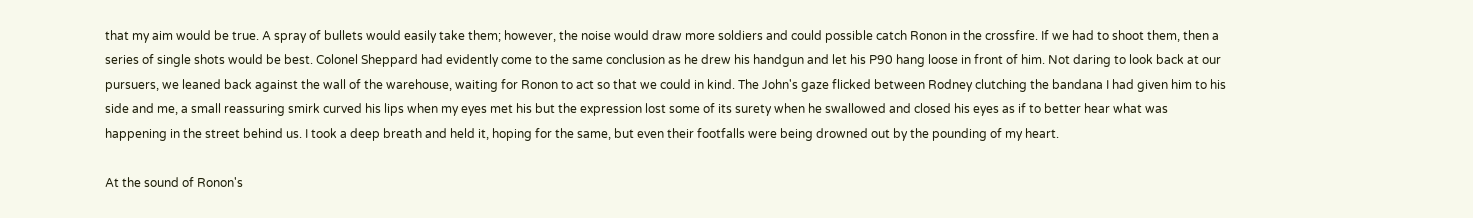that my aim would be true. A spray of bullets would easily take them; however, the noise would draw more soldiers and could possible catch Ronon in the crossfire. If we had to shoot them, then a series of single shots would be best. Colonel Sheppard had evidently come to the same conclusion as he drew his handgun and let his P90 hang loose in front of him. Not daring to look back at our pursuers, we leaned back against the wall of the warehouse, waiting for Ronon to act so that we could in kind. The John's gaze flicked between Rodney clutching the bandana I had given him to his side and me, a small reassuring smirk curved his lips when my eyes met his but the expression lost some of its surety when he swallowed and closed his eyes as if to better hear what was happening in the street behind us. I took a deep breath and held it, hoping for the same, but even their footfalls were being drowned out by the pounding of my heart.

At the sound of Ronon's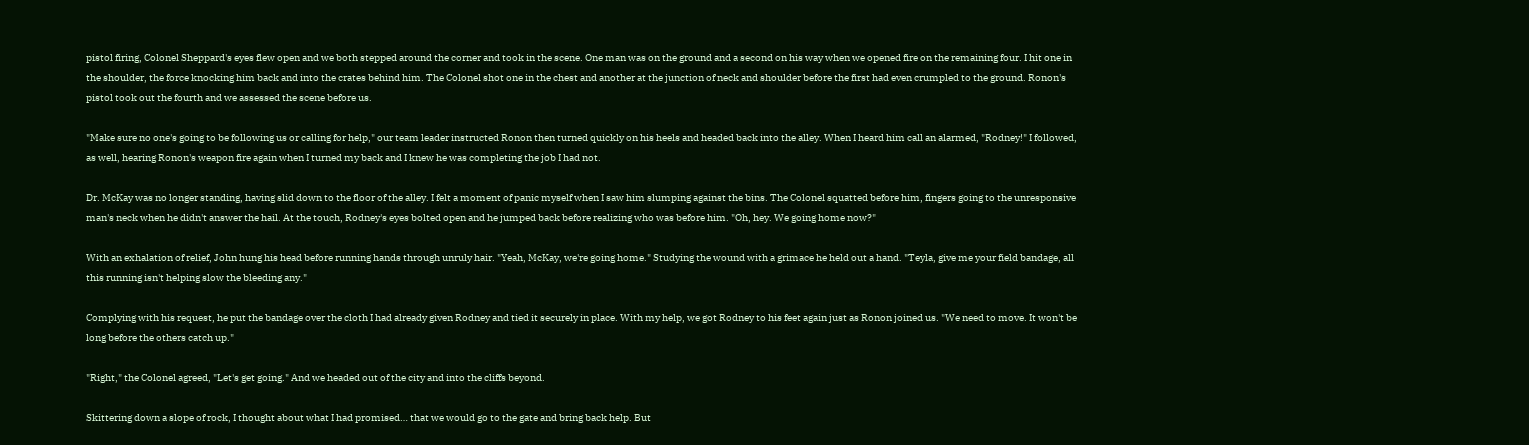pistol firing, Colonel Sheppard's eyes flew open and we both stepped around the corner and took in the scene. One man was on the ground and a second on his way when we opened fire on the remaining four. I hit one in the shoulder, the force knocking him back and into the crates behind him. The Colonel shot one in the chest and another at the junction of neck and shoulder before the first had even crumpled to the ground. Ronon's pistol took out the fourth and we assessed the scene before us.

"Make sure no one's going to be following us or calling for help," our team leader instructed Ronon then turned quickly on his heels and headed back into the alley. When I heard him call an alarmed, "Rodney!" I followed, as well, hearing Ronon's weapon fire again when I turned my back and I knew he was completing the job I had not.

Dr. McKay was no longer standing, having slid down to the floor of the alley. I felt a moment of panic myself when I saw him slumping against the bins. The Colonel squatted before him, fingers going to the unresponsive man's neck when he didn't answer the hail. At the touch, Rodney's eyes bolted open and he jumped back before realizing who was before him. "Oh, hey. We going home now?"

With an exhalation of relief, John hung his head before running hands through unruly hair. "Yeah, McKay, we're going home." Studying the wound with a grimace he held out a hand. "Teyla, give me your field bandage, all this running isn't helping slow the bleeding any."

Complying with his request, he put the bandage over the cloth I had already given Rodney and tied it securely in place. With my help, we got Rodney to his feet again just as Ronon joined us. "We need to move. It won't be long before the others catch up."

"Right," the Colonel agreed, "Let's get going." And we headed out of the city and into the cliffs beyond.

Skittering down a slope of rock, I thought about what I had promised… that we would go to the gate and bring back help. But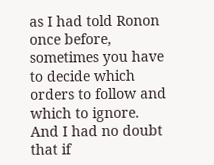as I had told Ronon once before, sometimes you have to decide which orders to follow and which to ignore. And I had no doubt that if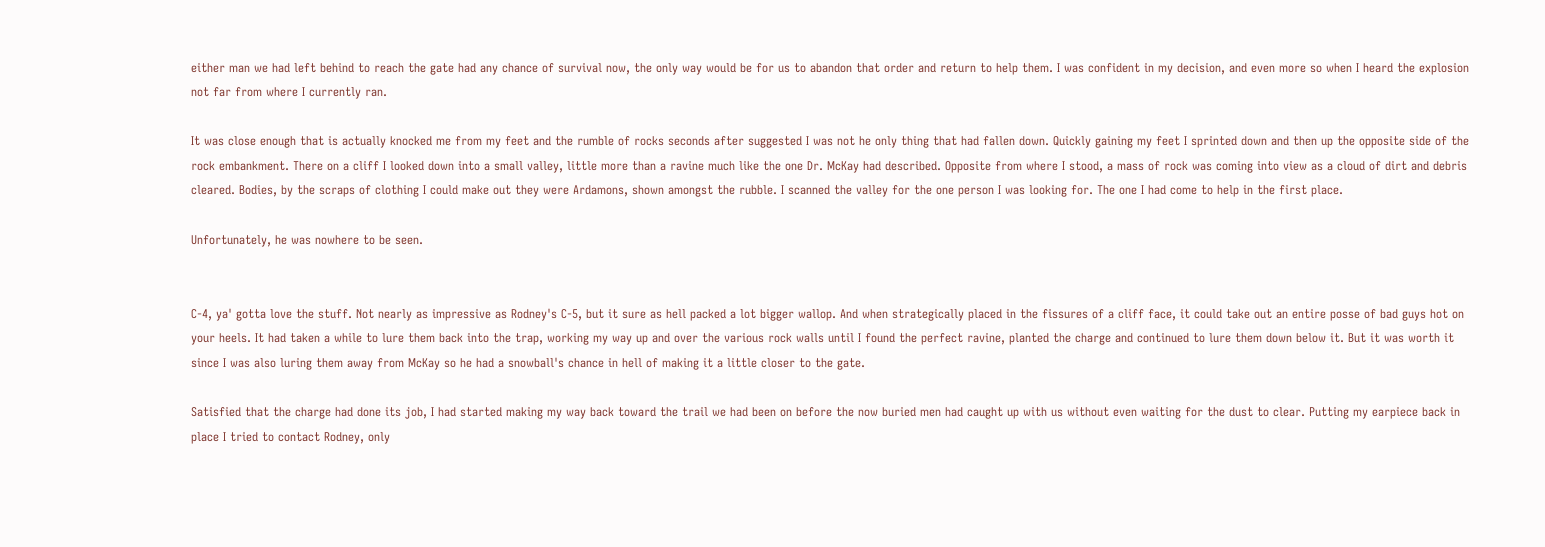either man we had left behind to reach the gate had any chance of survival now, the only way would be for us to abandon that order and return to help them. I was confident in my decision, and even more so when I heard the explosion not far from where I currently ran.

It was close enough that is actually knocked me from my feet and the rumble of rocks seconds after suggested I was not he only thing that had fallen down. Quickly gaining my feet I sprinted down and then up the opposite side of the rock embankment. There on a cliff I looked down into a small valley, little more than a ravine much like the one Dr. McKay had described. Opposite from where I stood, a mass of rock was coming into view as a cloud of dirt and debris cleared. Bodies, by the scraps of clothing I could make out they were Ardamons, shown amongst the rubble. I scanned the valley for the one person I was looking for. The one I had come to help in the first place.

Unfortunately, he was nowhere to be seen.


C-4, ya' gotta love the stuff. Not nearly as impressive as Rodney's C-5, but it sure as hell packed a lot bigger wallop. And when strategically placed in the fissures of a cliff face, it could take out an entire posse of bad guys hot on your heels. It had taken a while to lure them back into the trap, working my way up and over the various rock walls until I found the perfect ravine, planted the charge and continued to lure them down below it. But it was worth it since I was also luring them away from McKay so he had a snowball's chance in hell of making it a little closer to the gate.

Satisfied that the charge had done its job, I had started making my way back toward the trail we had been on before the now buried men had caught up with us without even waiting for the dust to clear. Putting my earpiece back in place I tried to contact Rodney, only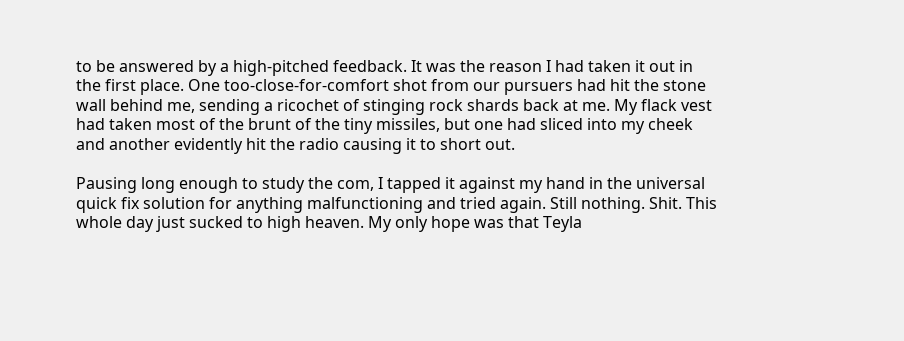to be answered by a high-pitched feedback. It was the reason I had taken it out in the first place. One too-close-for-comfort shot from our pursuers had hit the stone wall behind me, sending a ricochet of stinging rock shards back at me. My flack vest had taken most of the brunt of the tiny missiles, but one had sliced into my cheek and another evidently hit the radio causing it to short out.

Pausing long enough to study the com, I tapped it against my hand in the universal quick fix solution for anything malfunctioning and tried again. Still nothing. Shit. This whole day just sucked to high heaven. My only hope was that Teyla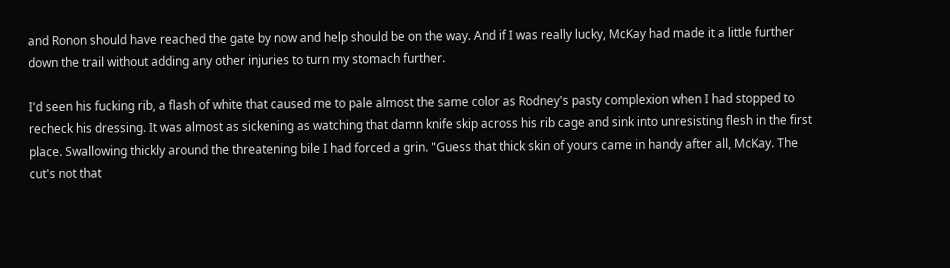and Ronon should have reached the gate by now and help should be on the way. And if I was really lucky, McKay had made it a little further down the trail without adding any other injuries to turn my stomach further.

I'd seen his fucking rib, a flash of white that caused me to pale almost the same color as Rodney's pasty complexion when I had stopped to recheck his dressing. It was almost as sickening as watching that damn knife skip across his rib cage and sink into unresisting flesh in the first place. Swallowing thickly around the threatening bile I had forced a grin. "Guess that thick skin of yours came in handy after all, McKay. The cut's not that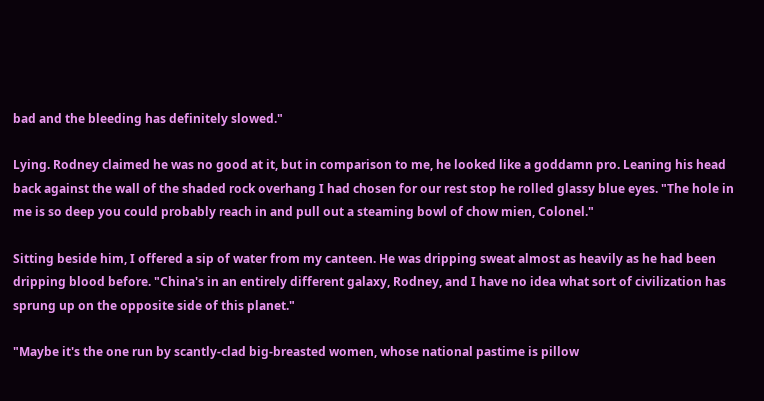bad and the bleeding has definitely slowed."

Lying. Rodney claimed he was no good at it, but in comparison to me, he looked like a goddamn pro. Leaning his head back against the wall of the shaded rock overhang I had chosen for our rest stop he rolled glassy blue eyes. "The hole in me is so deep you could probably reach in and pull out a steaming bowl of chow mien, Colonel."

Sitting beside him, I offered a sip of water from my canteen. He was dripping sweat almost as heavily as he had been dripping blood before. "China's in an entirely different galaxy, Rodney, and I have no idea what sort of civilization has sprung up on the opposite side of this planet."

"Maybe it's the one run by scantly-clad big-breasted women, whose national pastime is pillow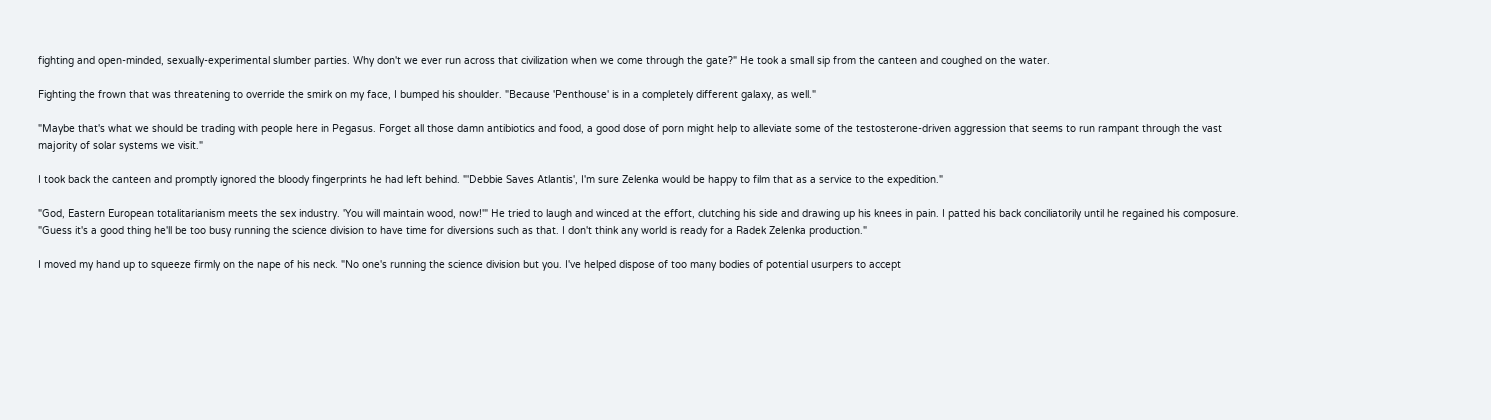fighting and open-minded, sexually-experimental slumber parties. Why don't we ever run across that civilization when we come through the gate?" He took a small sip from the canteen and coughed on the water.

Fighting the frown that was threatening to override the smirk on my face, I bumped his shoulder. "Because 'Penthouse' is in a completely different galaxy, as well."

"Maybe that's what we should be trading with people here in Pegasus. Forget all those damn antibiotics and food, a good dose of porn might help to alleviate some of the testosterone-driven aggression that seems to run rampant through the vast majority of solar systems we visit."

I took back the canteen and promptly ignored the bloody fingerprints he had left behind. "'Debbie Saves Atlantis', I'm sure Zelenka would be happy to film that as a service to the expedition."

"God, Eastern European totalitarianism meets the sex industry. 'You will maintain wood, now!'" He tried to laugh and winced at the effort, clutching his side and drawing up his knees in pain. I patted his back conciliatorily until he regained his composure. "Guess it's a good thing he'll be too busy running the science division to have time for diversions such as that. I don't think any world is ready for a Radek Zelenka production."

I moved my hand up to squeeze firmly on the nape of his neck. "No one's running the science division but you. I've helped dispose of too many bodies of potential usurpers to accept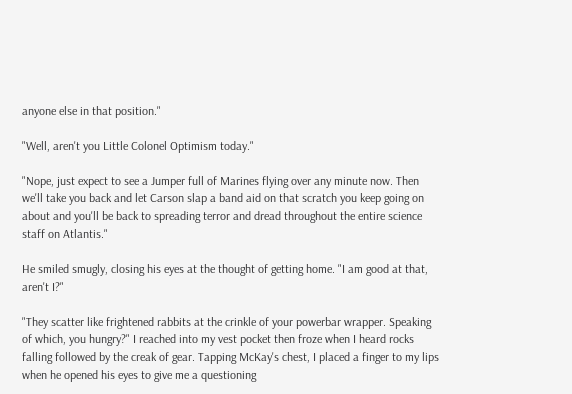anyone else in that position."

"Well, aren't you Little Colonel Optimism today."

"Nope, just expect to see a Jumper full of Marines flying over any minute now. Then we'll take you back and let Carson slap a band aid on that scratch you keep going on about and you'll be back to spreading terror and dread throughout the entire science staff on Atlantis."

He smiled smugly, closing his eyes at the thought of getting home. "I am good at that, aren't I?"

"They scatter like frightened rabbits at the crinkle of your powerbar wrapper. Speaking of which, you hungry?" I reached into my vest pocket then froze when I heard rocks falling followed by the creak of gear. Tapping McKay's chest, I placed a finger to my lips when he opened his eyes to give me a questioning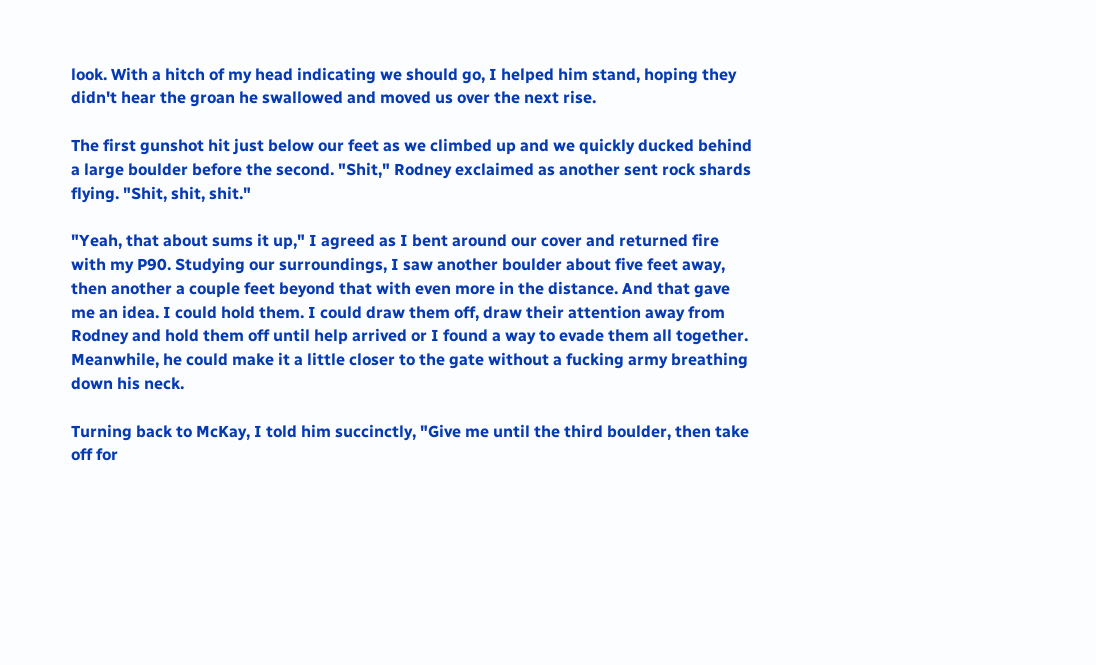look. With a hitch of my head indicating we should go, I helped him stand, hoping they didn't hear the groan he swallowed and moved us over the next rise.

The first gunshot hit just below our feet as we climbed up and we quickly ducked behind a large boulder before the second. "Shit," Rodney exclaimed as another sent rock shards flying. "Shit, shit, shit."

"Yeah, that about sums it up," I agreed as I bent around our cover and returned fire with my P90. Studying our surroundings, I saw another boulder about five feet away, then another a couple feet beyond that with even more in the distance. And that gave me an idea. I could hold them. I could draw them off, draw their attention away from Rodney and hold them off until help arrived or I found a way to evade them all together. Meanwhile, he could make it a little closer to the gate without a fucking army breathing down his neck.

Turning back to McKay, I told him succinctly, "Give me until the third boulder, then take off for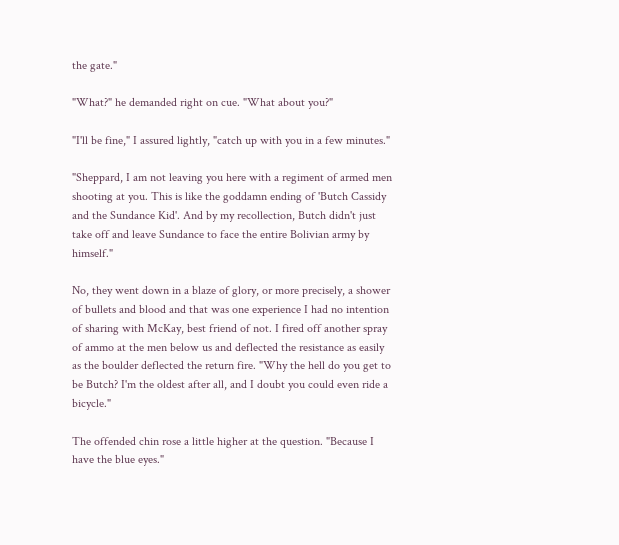the gate."

"What?" he demanded right on cue. "What about you?"

"I'll be fine," I assured lightly, "catch up with you in a few minutes."

"Sheppard, I am not leaving you here with a regiment of armed men shooting at you. This is like the goddamn ending of 'Butch Cassidy and the Sundance Kid'. And by my recollection, Butch didn't just take off and leave Sundance to face the entire Bolivian army by himself."

No, they went down in a blaze of glory, or more precisely, a shower of bullets and blood and that was one experience I had no intention of sharing with McKay, best friend of not. I fired off another spray of ammo at the men below us and deflected the resistance as easily as the boulder deflected the return fire. "Why the hell do you get to be Butch? I'm the oldest after all, and I doubt you could even ride a bicycle."

The offended chin rose a little higher at the question. "Because I have the blue eyes."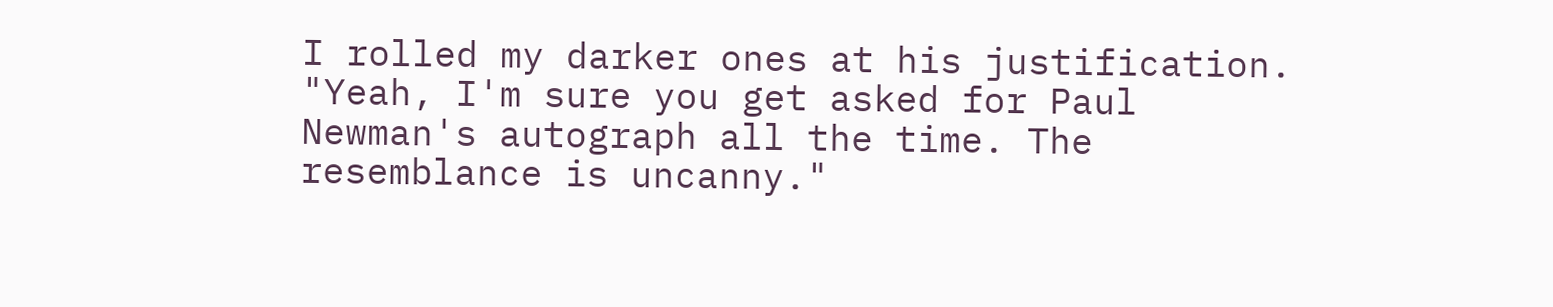I rolled my darker ones at his justification. "Yeah, I'm sure you get asked for Paul Newman's autograph all the time. The resemblance is uncanny."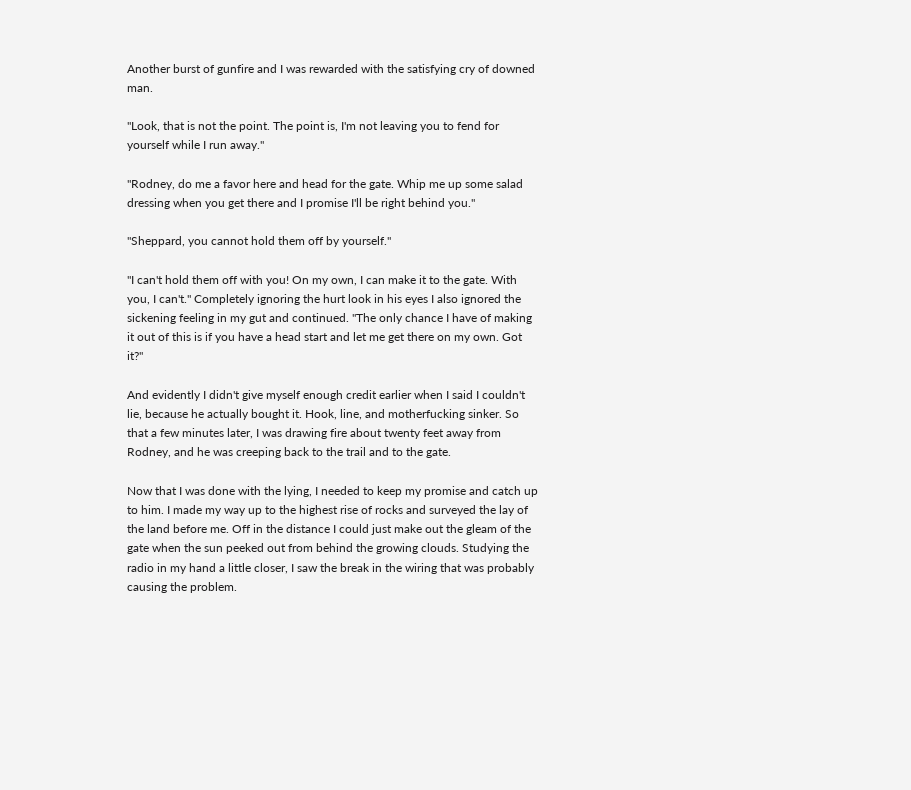Another burst of gunfire and I was rewarded with the satisfying cry of downed man.

"Look, that is not the point. The point is, I'm not leaving you to fend for yourself while I run away."

"Rodney, do me a favor here and head for the gate. Whip me up some salad dressing when you get there and I promise I'll be right behind you."

"Sheppard, you cannot hold them off by yourself."

"I can't hold them off with you! On my own, I can make it to the gate. With you, I can't." Completely ignoring the hurt look in his eyes I also ignored the sickening feeling in my gut and continued. "The only chance I have of making it out of this is if you have a head start and let me get there on my own. Got it?"

And evidently I didn't give myself enough credit earlier when I said I couldn't lie, because he actually bought it. Hook, line, and motherfucking sinker. So that a few minutes later, I was drawing fire about twenty feet away from Rodney, and he was creeping back to the trail and to the gate.

Now that I was done with the lying, I needed to keep my promise and catch up to him. I made my way up to the highest rise of rocks and surveyed the lay of the land before me. Off in the distance I could just make out the gleam of the gate when the sun peeked out from behind the growing clouds. Studying the radio in my hand a little closer, I saw the break in the wiring that was probably causing the problem.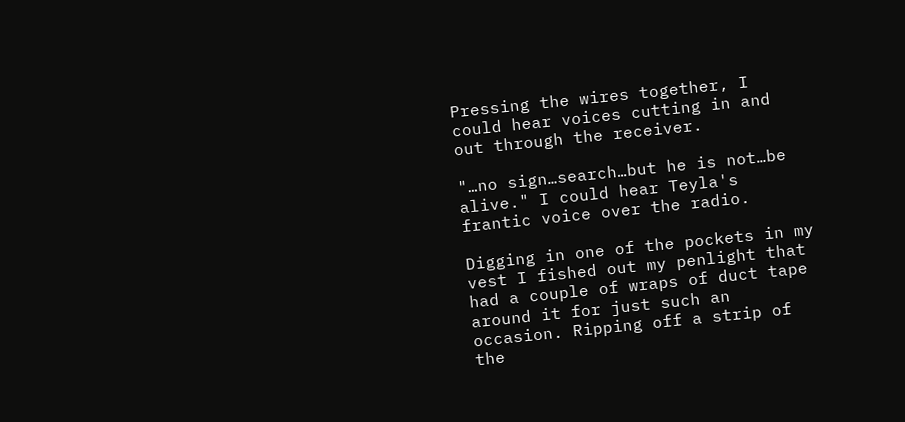Pressing the wires together, I could hear voices cutting in and out through the receiver.

"…no sign…search…but he is not…be alive." I could hear Teyla's frantic voice over the radio.

Digging in one of the pockets in my vest I fished out my penlight that had a couple of wraps of duct tape around it for just such an occasion. Ripping off a strip of the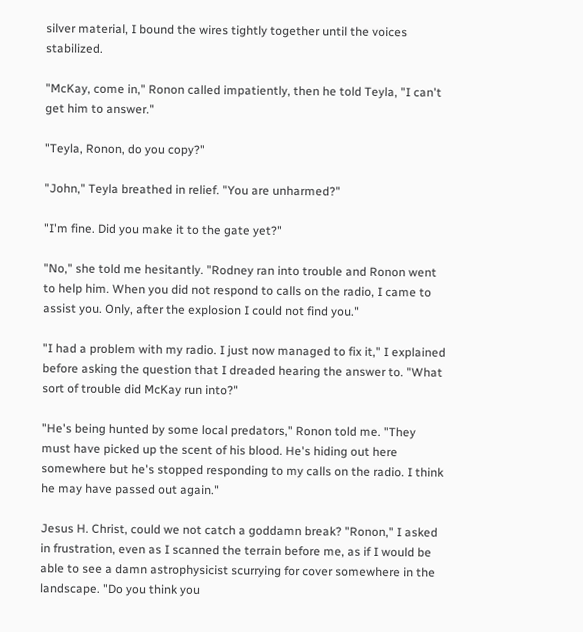silver material, I bound the wires tightly together until the voices stabilized.

"McKay, come in," Ronon called impatiently, then he told Teyla, "I can't get him to answer."

"Teyla, Ronon, do you copy?"

"John," Teyla breathed in relief. "You are unharmed?"

"I'm fine. Did you make it to the gate yet?"

"No," she told me hesitantly. "Rodney ran into trouble and Ronon went to help him. When you did not respond to calls on the radio, I came to assist you. Only, after the explosion I could not find you."

"I had a problem with my radio. I just now managed to fix it," I explained before asking the question that I dreaded hearing the answer to. "What sort of trouble did McKay run into?"

"He's being hunted by some local predators," Ronon told me. "They must have picked up the scent of his blood. He's hiding out here somewhere but he's stopped responding to my calls on the radio. I think he may have passed out again."

Jesus H. Christ, could we not catch a goddamn break? "Ronon," I asked in frustration, even as I scanned the terrain before me, as if I would be able to see a damn astrophysicist scurrying for cover somewhere in the landscape. "Do you think you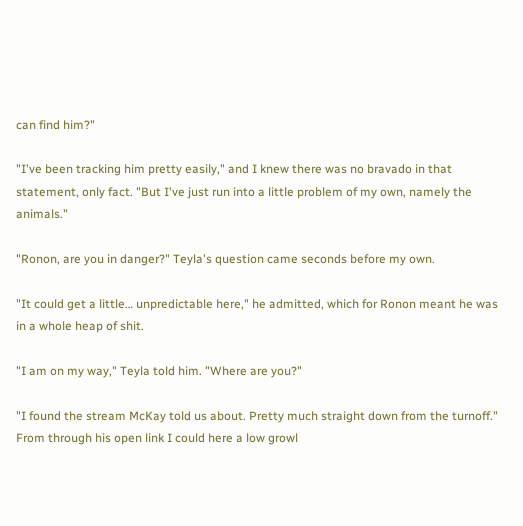can find him?"

"I've been tracking him pretty easily," and I knew there was no bravado in that statement, only fact. "But I've just run into a little problem of my own, namely the animals."

"Ronon, are you in danger?" Teyla's question came seconds before my own.

"It could get a little… unpredictable here," he admitted, which for Ronon meant he was in a whole heap of shit.

"I am on my way," Teyla told him. "Where are you?"

"I found the stream McKay told us about. Pretty much straight down from the turnoff." From through his open link I could here a low growl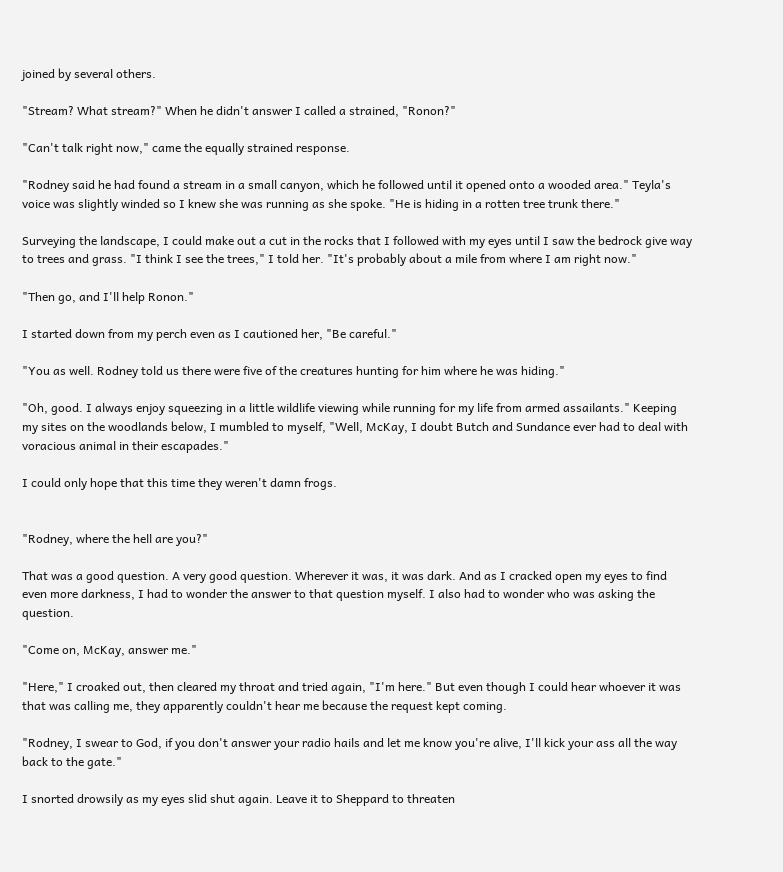joined by several others.

"Stream? What stream?" When he didn't answer I called a strained, "Ronon?"

"Can't talk right now," came the equally strained response.

"Rodney said he had found a stream in a small canyon, which he followed until it opened onto a wooded area." Teyla's voice was slightly winded so I knew she was running as she spoke. "He is hiding in a rotten tree trunk there."

Surveying the landscape, I could make out a cut in the rocks that I followed with my eyes until I saw the bedrock give way to trees and grass. "I think I see the trees," I told her. "It's probably about a mile from where I am right now."

"Then go, and I'll help Ronon."

I started down from my perch even as I cautioned her, "Be careful."

"You as well. Rodney told us there were five of the creatures hunting for him where he was hiding."

"Oh, good. I always enjoy squeezing in a little wildlife viewing while running for my life from armed assailants." Keeping my sites on the woodlands below, I mumbled to myself, "Well, McKay, I doubt Butch and Sundance ever had to deal with voracious animal in their escapades."

I could only hope that this time they weren't damn frogs.


"Rodney, where the hell are you?"

That was a good question. A very good question. Wherever it was, it was dark. And as I cracked open my eyes to find even more darkness, I had to wonder the answer to that question myself. I also had to wonder who was asking the question.

"Come on, McKay, answer me."

"Here," I croaked out, then cleared my throat and tried again, "I'm here." But even though I could hear whoever it was that was calling me, they apparently couldn't hear me because the request kept coming.

"Rodney, I swear to God, if you don't answer your radio hails and let me know you're alive, I'll kick your ass all the way back to the gate."

I snorted drowsily as my eyes slid shut again. Leave it to Sheppard to threaten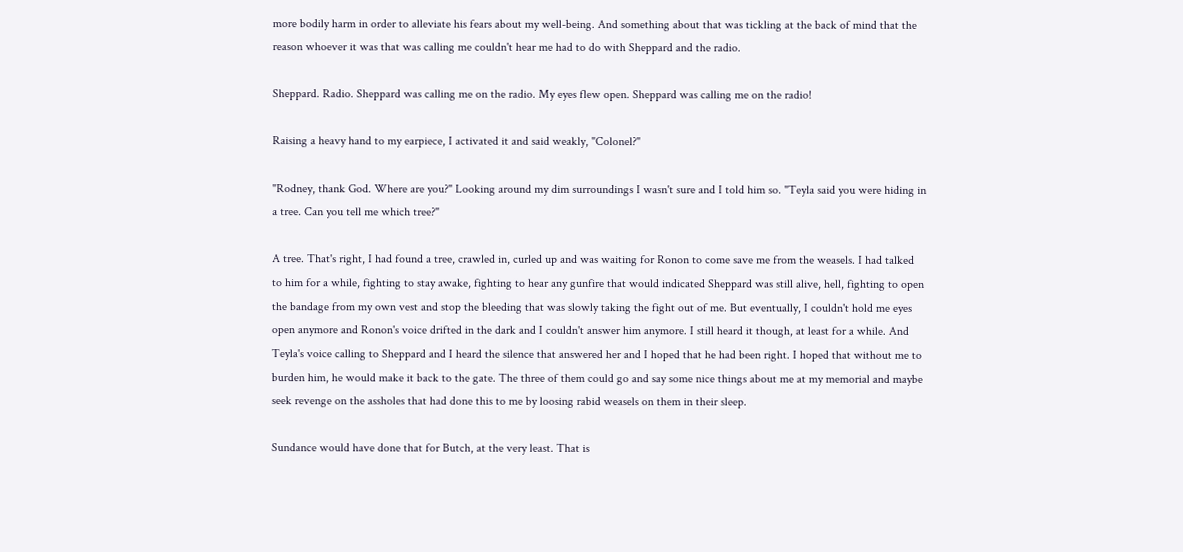more bodily harm in order to alleviate his fears about my well-being. And something about that was tickling at the back of mind that the reason whoever it was that was calling me couldn't hear me had to do with Sheppard and the radio.

Sheppard. Radio. Sheppard was calling me on the radio. My eyes flew open. Sheppard was calling me on the radio!

Raising a heavy hand to my earpiece, I activated it and said weakly, "Colonel?"

"Rodney, thank God. Where are you?" Looking around my dim surroundings I wasn't sure and I told him so. "Teyla said you were hiding in a tree. Can you tell me which tree?"

A tree. That's right, I had found a tree, crawled in, curled up and was waiting for Ronon to come save me from the weasels. I had talked to him for a while, fighting to stay awake, fighting to hear any gunfire that would indicated Sheppard was still alive, hell, fighting to open the bandage from my own vest and stop the bleeding that was slowly taking the fight out of me. But eventually, I couldn't hold me eyes open anymore and Ronon's voice drifted in the dark and I couldn't answer him anymore. I still heard it though, at least for a while. And Teyla's voice calling to Sheppard and I heard the silence that answered her and I hoped that he had been right. I hoped that without me to burden him, he would make it back to the gate. The three of them could go and say some nice things about me at my memorial and maybe seek revenge on the assholes that had done this to me by loosing rabid weasels on them in their sleep.

Sundance would have done that for Butch, at the very least. That is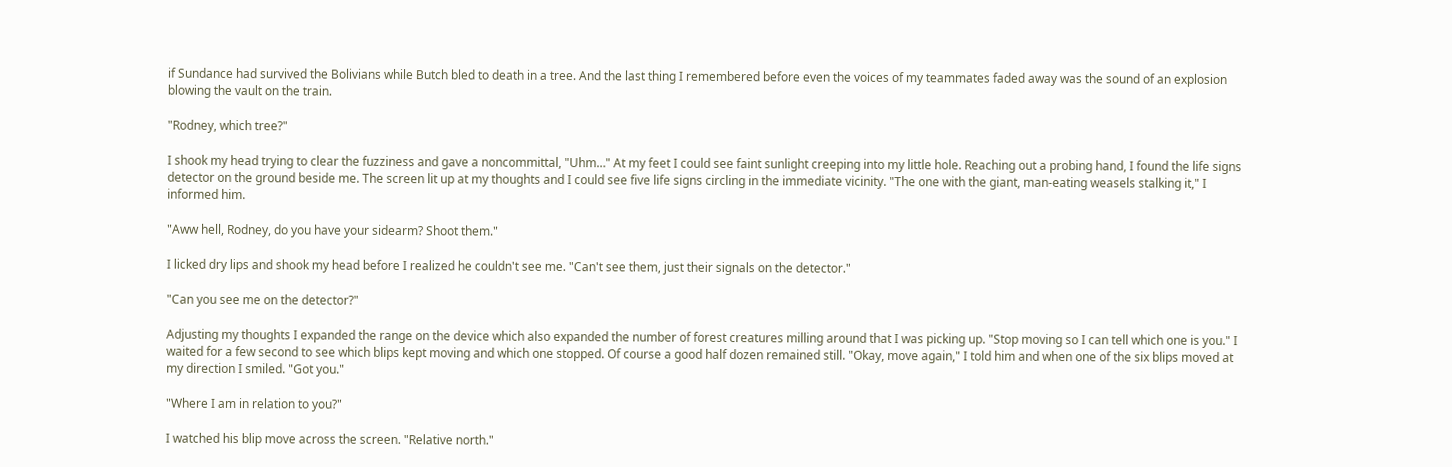if Sundance had survived the Bolivians while Butch bled to death in a tree. And the last thing I remembered before even the voices of my teammates faded away was the sound of an explosion blowing the vault on the train.

"Rodney, which tree?"

I shook my head trying to clear the fuzziness and gave a noncommittal, "Uhm…" At my feet I could see faint sunlight creeping into my little hole. Reaching out a probing hand, I found the life signs detector on the ground beside me. The screen lit up at my thoughts and I could see five life signs circling in the immediate vicinity. "The one with the giant, man-eating weasels stalking it," I informed him.

"Aww hell, Rodney, do you have your sidearm? Shoot them."

I licked dry lips and shook my head before I realized he couldn't see me. "Can't see them, just their signals on the detector."

"Can you see me on the detector?"

Adjusting my thoughts I expanded the range on the device which also expanded the number of forest creatures milling around that I was picking up. "Stop moving so I can tell which one is you." I waited for a few second to see which blips kept moving and which one stopped. Of course a good half dozen remained still. "Okay, move again," I told him and when one of the six blips moved at my direction I smiled. "Got you."

"Where I am in relation to you?"

I watched his blip move across the screen. "Relative north."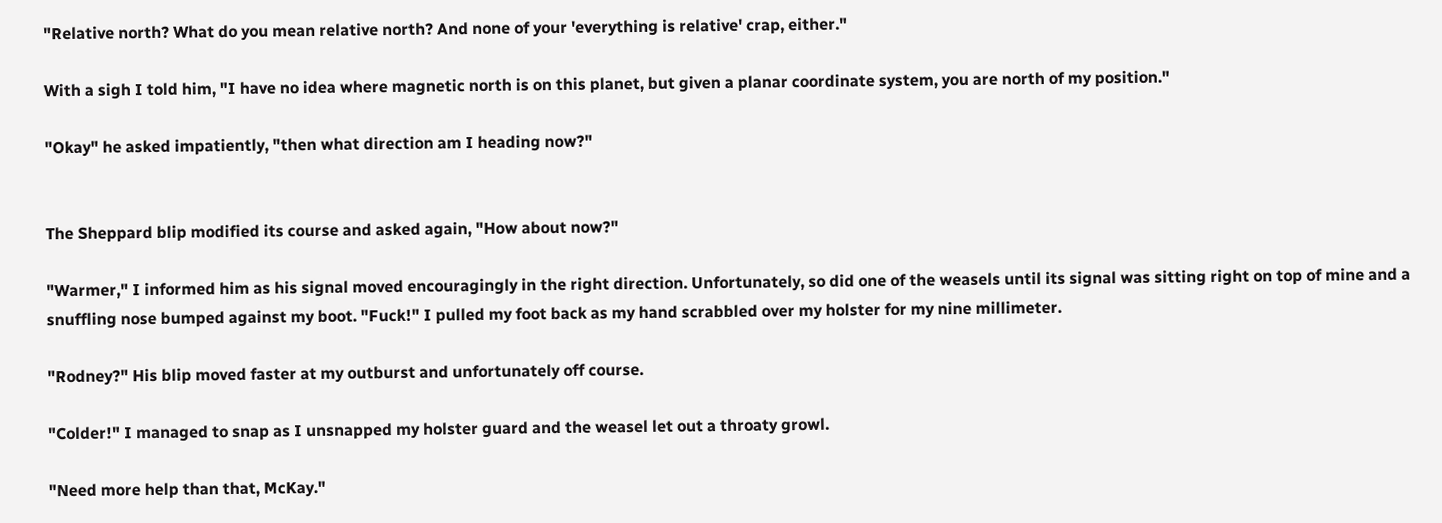"Relative north? What do you mean relative north? And none of your 'everything is relative' crap, either."

With a sigh I told him, "I have no idea where magnetic north is on this planet, but given a planar coordinate system, you are north of my position."

"Okay" he asked impatiently, "then what direction am I heading now?"


The Sheppard blip modified its course and asked again, "How about now?"

"Warmer," I informed him as his signal moved encouragingly in the right direction. Unfortunately, so did one of the weasels until its signal was sitting right on top of mine and a snuffling nose bumped against my boot. "Fuck!" I pulled my foot back as my hand scrabbled over my holster for my nine millimeter.

"Rodney?" His blip moved faster at my outburst and unfortunately off course.

"Colder!" I managed to snap as I unsnapped my holster guard and the weasel let out a throaty growl.

"Need more help than that, McKay."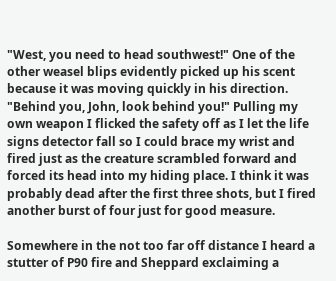"West, you need to head southwest!" One of the other weasel blips evidently picked up his scent because it was moving quickly in his direction. "Behind you, John, look behind you!" Pulling my own weapon I flicked the safety off as I let the life signs detector fall so I could brace my wrist and fired just as the creature scrambled forward and forced its head into my hiding place. I think it was probably dead after the first three shots, but I fired another burst of four just for good measure.

Somewhere in the not too far off distance I heard a stutter of P90 fire and Sheppard exclaiming a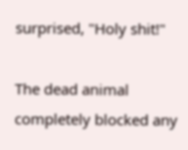surprised, "Holy shit!"

The dead animal completely blocked any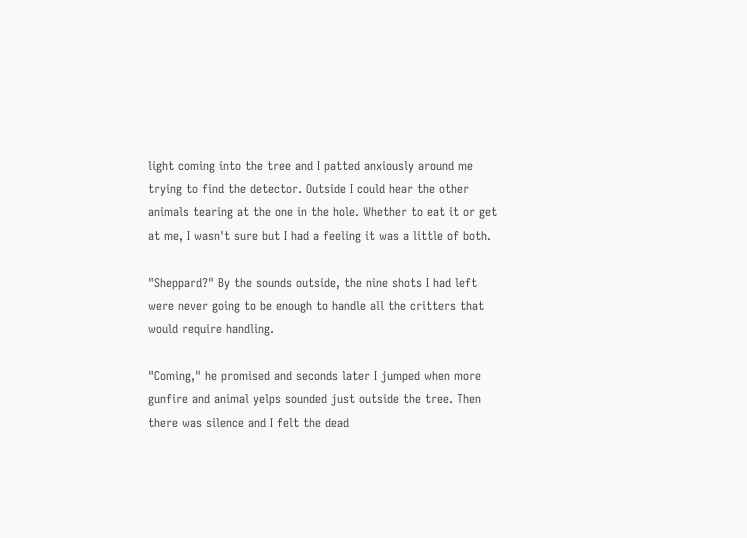light coming into the tree and I patted anxiously around me trying to find the detector. Outside I could hear the other animals tearing at the one in the hole. Whether to eat it or get at me, I wasn't sure but I had a feeling it was a little of both.

"Sheppard?" By the sounds outside, the nine shots I had left were never going to be enough to handle all the critters that would require handling.

"Coming," he promised and seconds later I jumped when more gunfire and animal yelps sounded just outside the tree. Then there was silence and I felt the dead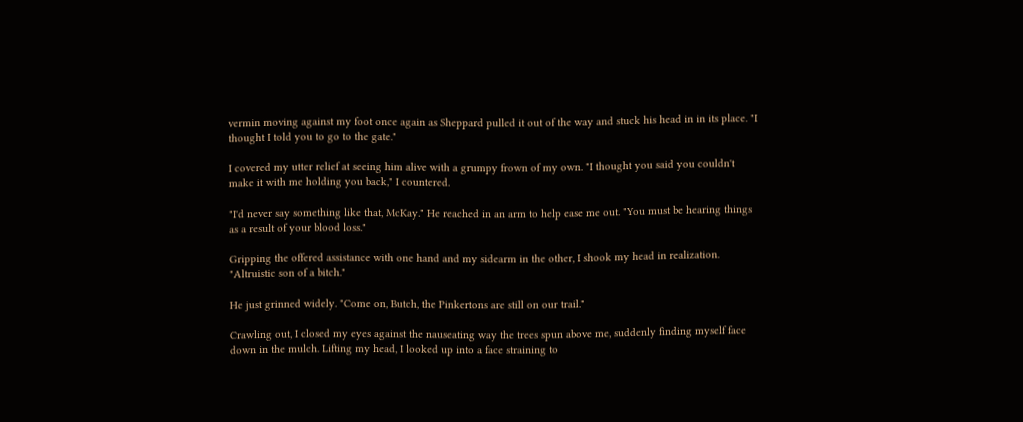vermin moving against my foot once again as Sheppard pulled it out of the way and stuck his head in in its place. "I thought I told you to go to the gate."

I covered my utter relief at seeing him alive with a grumpy frown of my own. "I thought you said you couldn't make it with me holding you back," I countered.

"I'd never say something like that, McKay." He reached in an arm to help ease me out. "You must be hearing things as a result of your blood loss."

Gripping the offered assistance with one hand and my sidearm in the other, I shook my head in realization. "Altruistic son of a bitch."

He just grinned widely. "Come on, Butch, the Pinkertons are still on our trail."

Crawling out, I closed my eyes against the nauseating way the trees spun above me, suddenly finding myself face down in the mulch. Lifting my head, I looked up into a face straining to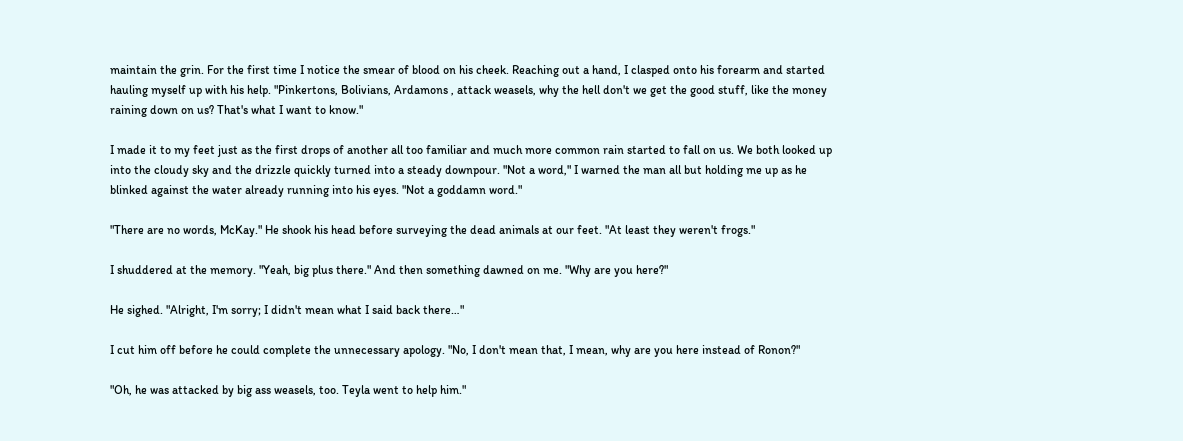maintain the grin. For the first time I notice the smear of blood on his cheek. Reaching out a hand, I clasped onto his forearm and started hauling myself up with his help. "Pinkertons, Bolivians, Ardamons , attack weasels, why the hell don't we get the good stuff, like the money raining down on us? That's what I want to know."

I made it to my feet just as the first drops of another all too familiar and much more common rain started to fall on us. We both looked up into the cloudy sky and the drizzle quickly turned into a steady downpour. "Not a word," I warned the man all but holding me up as he blinked against the water already running into his eyes. "Not a goddamn word."

"There are no words, McKay." He shook his head before surveying the dead animals at our feet. "At least they weren't frogs."

I shuddered at the memory. "Yeah, big plus there." And then something dawned on me. "Why are you here?"

He sighed. "Alright, I'm sorry; I didn't mean what I said back there…"

I cut him off before he could complete the unnecessary apology. "No, I don't mean that, I mean, why are you here instead of Ronon?"

"Oh, he was attacked by big ass weasels, too. Teyla went to help him."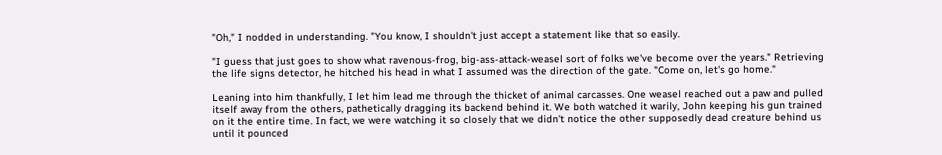"Oh," I nodded in understanding. "You know, I shouldn't just accept a statement like that so easily.

"I guess that just goes to show what ravenous-frog, big-ass-attack-weasel sort of folks we've become over the years." Retrieving the life signs detector, he hitched his head in what I assumed was the direction of the gate. "Come on, let's go home."

Leaning into him thankfully, I let him lead me through the thicket of animal carcasses. One weasel reached out a paw and pulled itself away from the others, pathetically dragging its backend behind it. We both watched it warily, John keeping his gun trained on it the entire time. In fact, we were watching it so closely that we didn't notice the other supposedly dead creature behind us until it pounced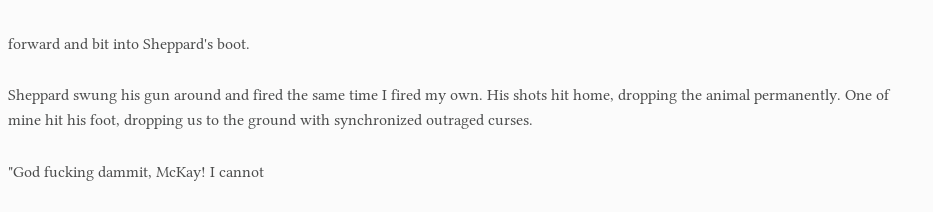forward and bit into Sheppard's boot.

Sheppard swung his gun around and fired the same time I fired my own. His shots hit home, dropping the animal permanently. One of mine hit his foot, dropping us to the ground with synchronized outraged curses.

"God fucking dammit, McKay! I cannot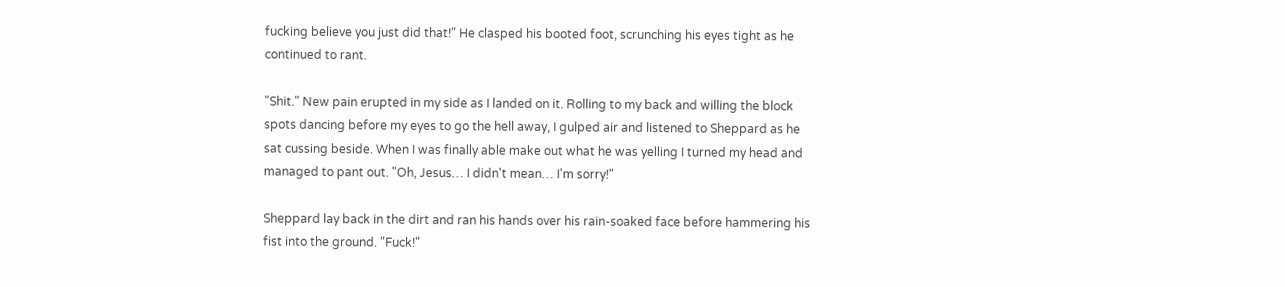fucking believe you just did that!" He clasped his booted foot, scrunching his eyes tight as he continued to rant.

"Shit." New pain erupted in my side as I landed on it. Rolling to my back and willing the block spots dancing before my eyes to go the hell away, I gulped air and listened to Sheppard as he sat cussing beside. When I was finally able make out what he was yelling I turned my head and managed to pant out. "Oh, Jesus… I didn't mean… I'm sorry!"

Sheppard lay back in the dirt and ran his hands over his rain-soaked face before hammering his fist into the ground. "Fuck!"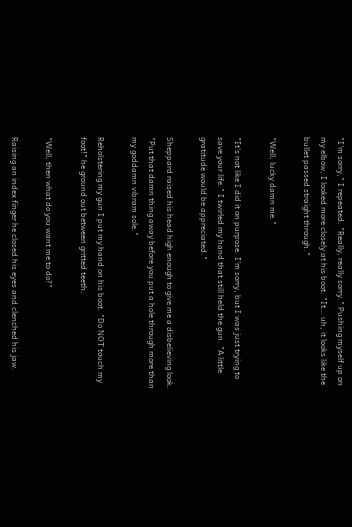"I'm sorry," I repeated. "Really, really sorry." Pushing myself up on my elbow, I looked more closely at his boot. "It… uh, it looks like the bullet passed straight through."

"Well, lucky damn me."

"It's not like I did it on purpose. I'm sorry, but I was just trying to save your life." I twirled my hand that still held the gun. "A little gratitude would be appreciated."

Sheppard raised his head high enough to give me a disbelieving look. "Put that damn thing away before you put a hole through more than my goddamn vibram sole."

Reholstering my gun I put my hand on his boot. "Do NOT touch my foot!" he ground out between gritted teeth.

"Well, then what do you want me to do?"

Raising an index finger he closed his eyes and clenched his jaw.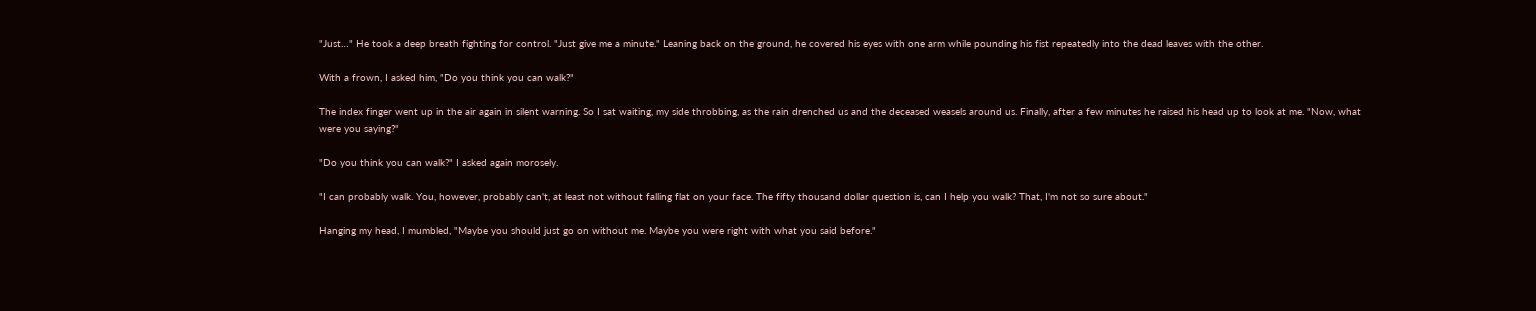"Just…" He took a deep breath fighting for control. "Just give me a minute." Leaning back on the ground, he covered his eyes with one arm while pounding his fist repeatedly into the dead leaves with the other.

With a frown, I asked him, "Do you think you can walk?"

The index finger went up in the air again in silent warning. So I sat waiting, my side throbbing, as the rain drenched us and the deceased weasels around us. Finally, after a few minutes he raised his head up to look at me. "Now, what were you saying?"

"Do you think you can walk?" I asked again morosely.

"I can probably walk. You, however, probably can't, at least not without falling flat on your face. The fifty thousand dollar question is, can I help you walk? That, I'm not so sure about."

Hanging my head, I mumbled, "Maybe you should just go on without me. Maybe you were right with what you said before."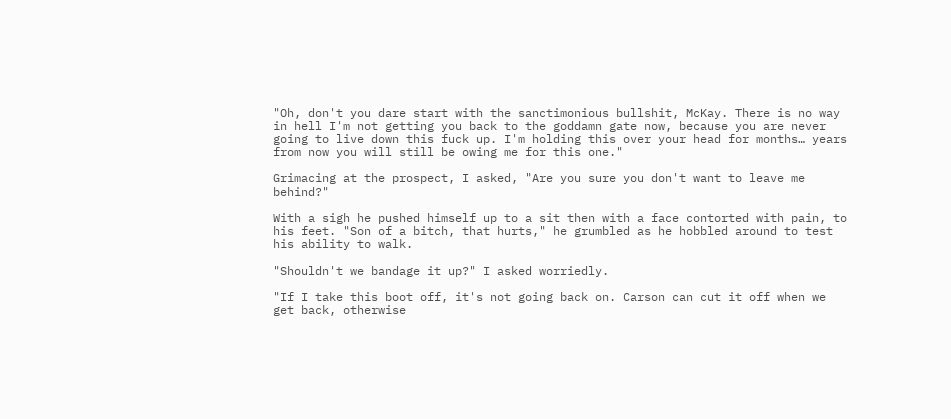"Oh, don't you dare start with the sanctimonious bullshit, McKay. There is no way in hell I'm not getting you back to the goddamn gate now, because you are never going to live down this fuck up. I'm holding this over your head for months… years from now you will still be owing me for this one."

Grimacing at the prospect, I asked, "Are you sure you don't want to leave me behind?"

With a sigh he pushed himself up to a sit then with a face contorted with pain, to his feet. "Son of a bitch, that hurts," he grumbled as he hobbled around to test his ability to walk.

"Shouldn't we bandage it up?" I asked worriedly.

"If I take this boot off, it's not going back on. Carson can cut it off when we get back, otherwise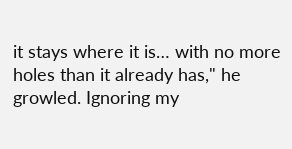it stays where it is… with no more holes than it already has," he growled. Ignoring my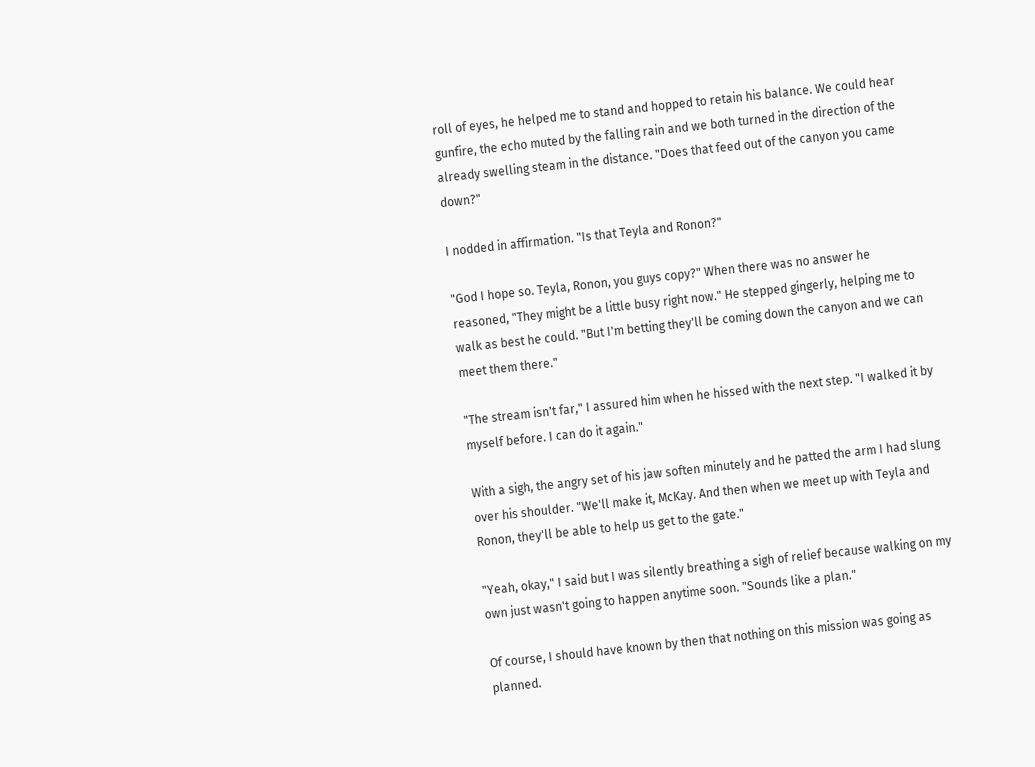roll of eyes, he helped me to stand and hopped to retain his balance. We could hear gunfire, the echo muted by the falling rain and we both turned in the direction of the already swelling steam in the distance. "Does that feed out of the canyon you came down?"

I nodded in affirmation. "Is that Teyla and Ronon?"

"God I hope so. Teyla, Ronon, you guys copy?" When there was no answer he reasoned, "They might be a little busy right now." He stepped gingerly, helping me to walk as best he could. "But I'm betting they'll be coming down the canyon and we can meet them there."

"The stream isn't far," I assured him when he hissed with the next step. "I walked it by myself before. I can do it again."

With a sigh, the angry set of his jaw soften minutely and he patted the arm I had slung over his shoulder. "We'll make it, McKay. And then when we meet up with Teyla and Ronon, they'll be able to help us get to the gate."

"Yeah, okay," I said but I was silently breathing a sigh of relief because walking on my own just wasn't going to happen anytime soon. "Sounds like a plan."

Of course, I should have known by then that nothing on this mission was going as planned.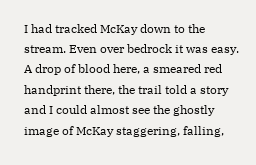I had tracked McKay down to the stream. Even over bedrock it was easy. A drop of blood here, a smeared red handprint there, the trail told a story and I could almost see the ghostly image of McKay staggering, falling,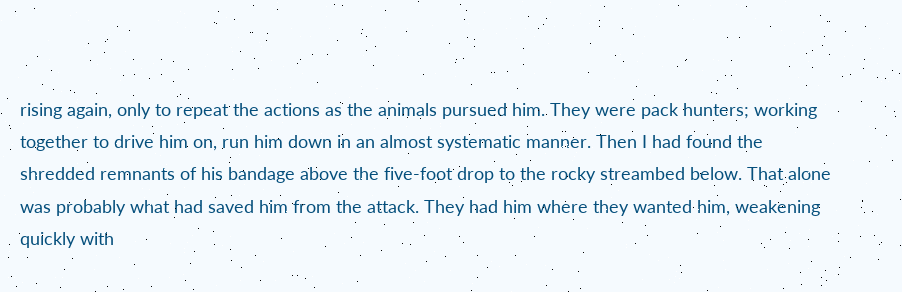rising again, only to repeat the actions as the animals pursued him. They were pack hunters; working together to drive him on, run him down in an almost systematic manner. Then I had found the shredded remnants of his bandage above the five-foot drop to the rocky streambed below. That alone was probably what had saved him from the attack. They had him where they wanted him, weakening quickly with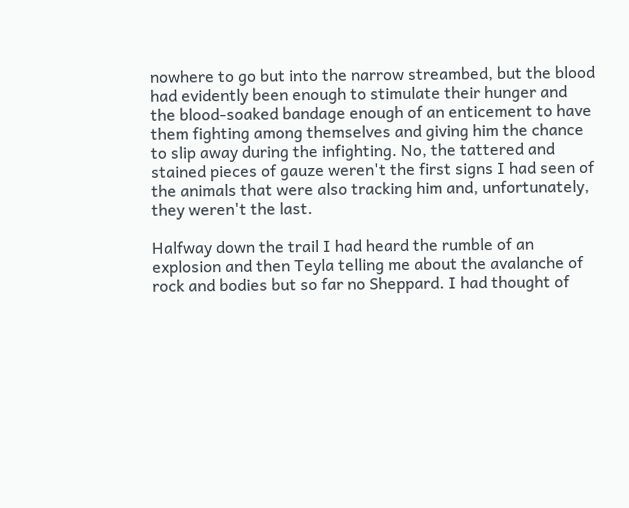nowhere to go but into the narrow streambed, but the blood had evidently been enough to stimulate their hunger and the blood-soaked bandage enough of an enticement to have them fighting among themselves and giving him the chance to slip away during the infighting. No, the tattered and stained pieces of gauze weren't the first signs I had seen of the animals that were also tracking him and, unfortunately, they weren't the last.

Halfway down the trail I had heard the rumble of an explosion and then Teyla telling me about the avalanche of rock and bodies but so far no Sheppard. I had thought of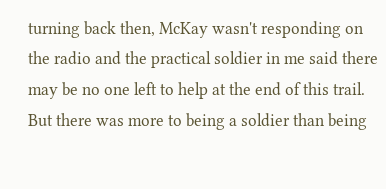turning back then, McKay wasn't responding on the radio and the practical soldier in me said there may be no one left to help at the end of this trail. But there was more to being a soldier than being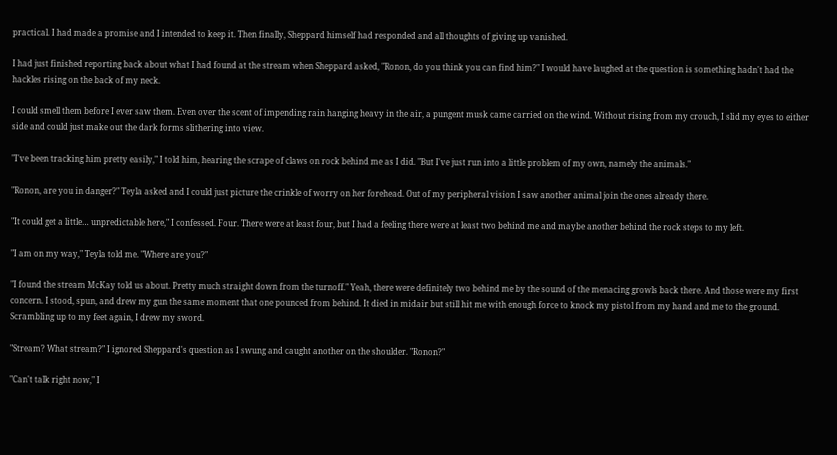practical. I had made a promise and I intended to keep it. Then finally, Sheppard himself had responded and all thoughts of giving up vanished.

I had just finished reporting back about what I had found at the stream when Sheppard asked, "Ronon, do you think you can find him?" I would have laughed at the question is something hadn't had the hackles rising on the back of my neck.

I could smell them before I ever saw them. Even over the scent of impending rain hanging heavy in the air, a pungent musk came carried on the wind. Without rising from my crouch, I slid my eyes to either side and could just make out the dark forms slithering into view.

"I've been tracking him pretty easily," I told him, hearing the scrape of claws on rock behind me as I did. "But I've just run into a little problem of my own, namely the animals."

"Ronon, are you in danger?" Teyla asked and I could just picture the crinkle of worry on her forehead. Out of my peripheral vision I saw another animal join the ones already there.

"It could get a little… unpredictable here," I confessed. Four. There were at least four, but I had a feeling there were at least two behind me and maybe another behind the rock steps to my left.

"I am on my way," Teyla told me. "Where are you?"

"I found the stream McKay told us about. Pretty much straight down from the turnoff." Yeah, there were definitely two behind me by the sound of the menacing growls back there. And those were my first concern. I stood, spun, and drew my gun the same moment that one pounced from behind. It died in midair but still hit me with enough force to knock my pistol from my hand and me to the ground. Scrambling up to my feet again, I drew my sword.

"Stream? What stream?" I ignored Sheppard's question as I swung and caught another on the shoulder. "Ronon?"

"Can't talk right now," I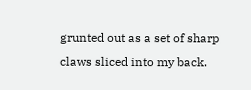grunted out as a set of sharp claws sliced into my back.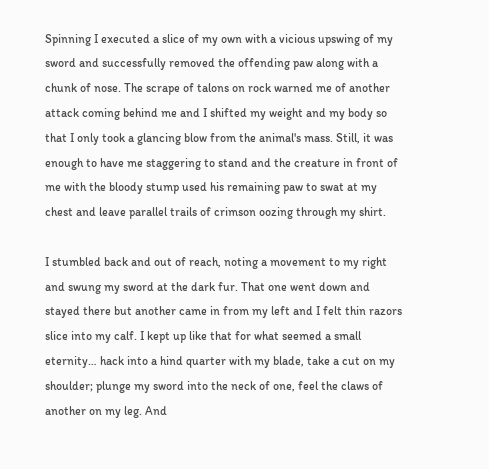Spinning I executed a slice of my own with a vicious upswing of my sword and successfully removed the offending paw along with a chunk of nose. The scrape of talons on rock warned me of another attack coming behind me and I shifted my weight and my body so that I only took a glancing blow from the animal's mass. Still, it was enough to have me staggering to stand and the creature in front of me with the bloody stump used his remaining paw to swat at my chest and leave parallel trails of crimson oozing through my shirt.

I stumbled back and out of reach, noting a movement to my right and swung my sword at the dark fur. That one went down and stayed there but another came in from my left and I felt thin razors slice into my calf. I kept up like that for what seemed a small eternity… hack into a hind quarter with my blade, take a cut on my shoulder; plunge my sword into the neck of one, feel the claws of another on my leg. And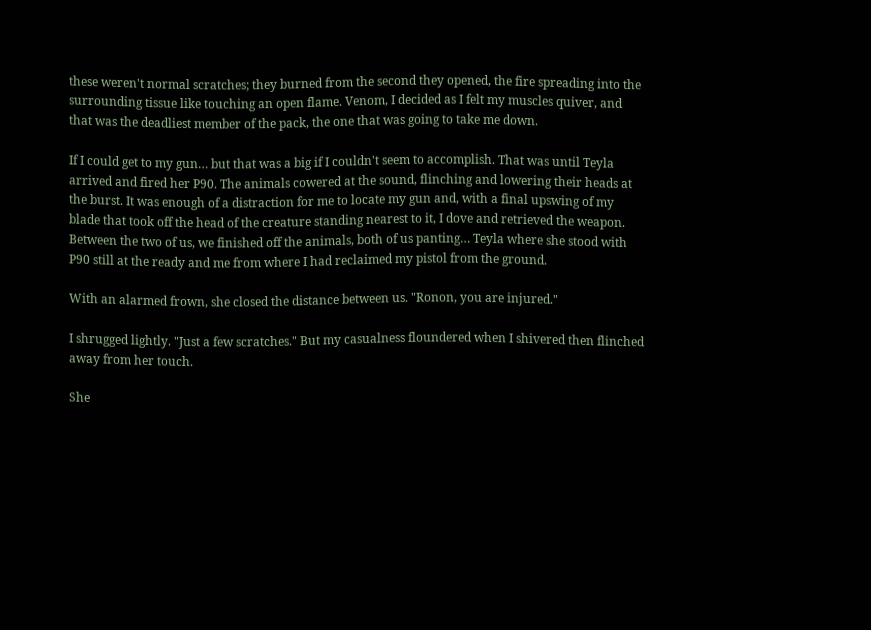these weren't normal scratches; they burned from the second they opened, the fire spreading into the surrounding tissue like touching an open flame. Venom, I decided as I felt my muscles quiver, and that was the deadliest member of the pack, the one that was going to take me down.

If I could get to my gun… but that was a big if I couldn't seem to accomplish. That was until Teyla arrived and fired her P90. The animals cowered at the sound, flinching and lowering their heads at the burst. It was enough of a distraction for me to locate my gun and, with a final upswing of my blade that took off the head of the creature standing nearest to it, I dove and retrieved the weapon. Between the two of us, we finished off the animals, both of us panting… Teyla where she stood with P90 still at the ready and me from where I had reclaimed my pistol from the ground.

With an alarmed frown, she closed the distance between us. "Ronon, you are injured."

I shrugged lightly. "Just a few scratches." But my casualness floundered when I shivered then flinched away from her touch.

She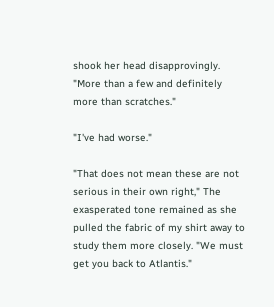shook her head disapprovingly. "More than a few and definitely more than scratches."

"I've had worse."

"That does not mean these are not serious in their own right," The exasperated tone remained as she pulled the fabric of my shirt away to study them more closely. "We must get you back to Atlantis."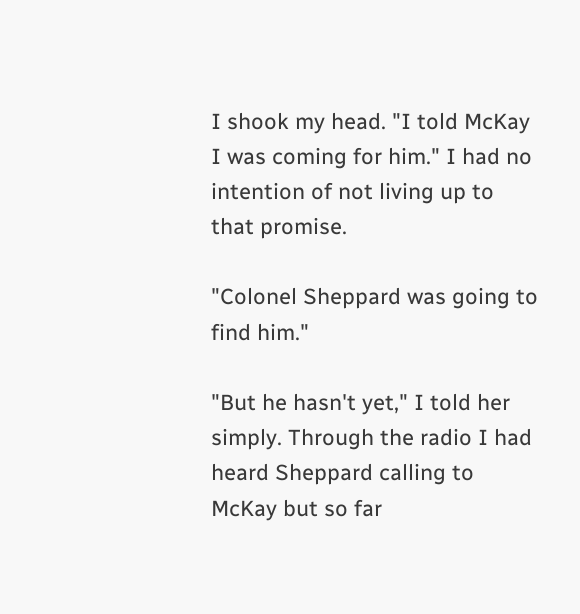I shook my head. "I told McKay I was coming for him." I had no intention of not living up to that promise.

"Colonel Sheppard was going to find him."

"But he hasn't yet," I told her simply. Through the radio I had heard Sheppard calling to McKay but so far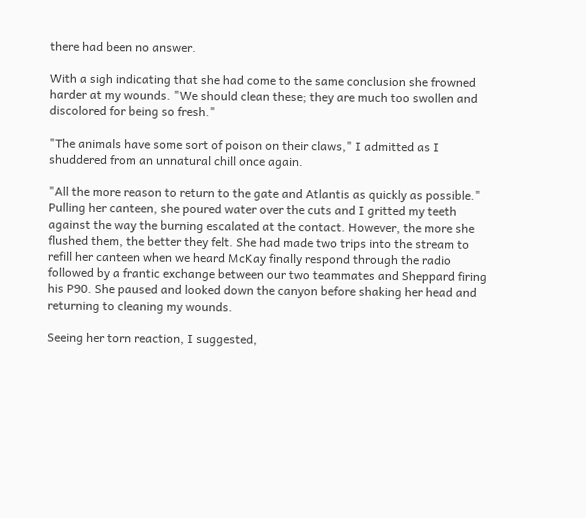there had been no answer.

With a sigh indicating that she had come to the same conclusion she frowned harder at my wounds. "We should clean these; they are much too swollen and discolored for being so fresh."

"The animals have some sort of poison on their claws," I admitted as I shuddered from an unnatural chill once again.

"All the more reason to return to the gate and Atlantis as quickly as possible." Pulling her canteen, she poured water over the cuts and I gritted my teeth against the way the burning escalated at the contact. However, the more she flushed them, the better they felt. She had made two trips into the stream to refill her canteen when we heard McKay finally respond through the radio followed by a frantic exchange between our two teammates and Sheppard firing his P90. She paused and looked down the canyon before shaking her head and returning to cleaning my wounds.

Seeing her torn reaction, I suggested,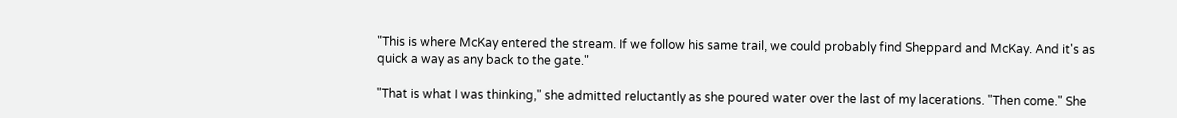"This is where McKay entered the stream. If we follow his same trail, we could probably find Sheppard and McKay. And it's as quick a way as any back to the gate."

"That is what I was thinking," she admitted reluctantly as she poured water over the last of my lacerations. "Then come." She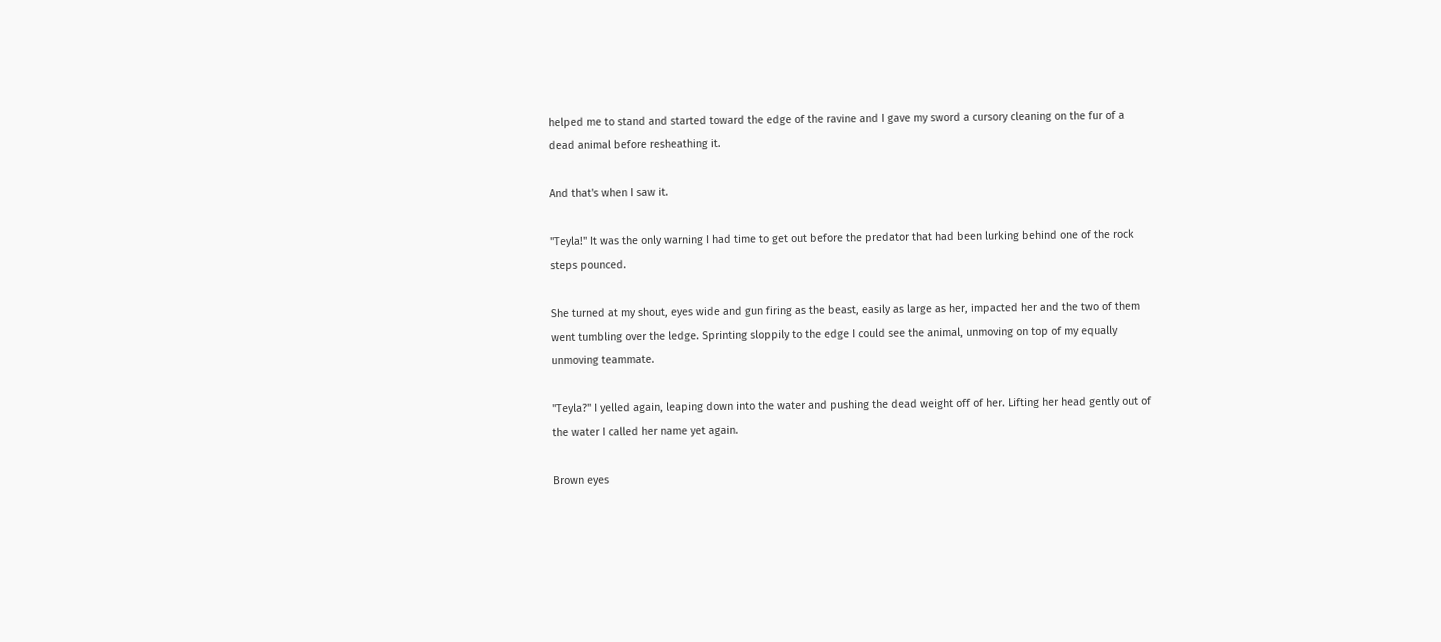helped me to stand and started toward the edge of the ravine and I gave my sword a cursory cleaning on the fur of a dead animal before resheathing it.

And that's when I saw it.

"Teyla!" It was the only warning I had time to get out before the predator that had been lurking behind one of the rock steps pounced.

She turned at my shout, eyes wide and gun firing as the beast, easily as large as her, impacted her and the two of them went tumbling over the ledge. Sprinting sloppily to the edge I could see the animal, unmoving on top of my equally unmoving teammate.

"Teyla?" I yelled again, leaping down into the water and pushing the dead weight off of her. Lifting her head gently out of the water I called her name yet again.

Brown eyes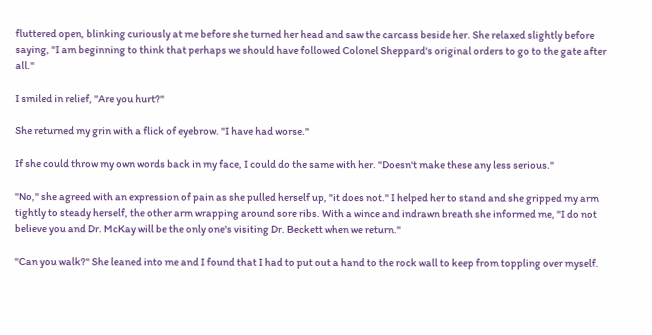fluttered open, blinking curiously at me before she turned her head and saw the carcass beside her. She relaxed slightly before saying, "I am beginning to think that perhaps we should have followed Colonel Sheppard's original orders to go to the gate after all."

I smiled in relief, "Are you hurt?"

She returned my grin with a flick of eyebrow. "I have had worse."

If she could throw my own words back in my face, I could do the same with her. "Doesn't make these any less serious."

"No," she agreed with an expression of pain as she pulled herself up, "it does not." I helped her to stand and she gripped my arm tightly to steady herself, the other arm wrapping around sore ribs. With a wince and indrawn breath she informed me, "I do not believe you and Dr. McKay will be the only one's visiting Dr. Beckett when we return."

"Can you walk?" She leaned into me and I found that I had to put out a hand to the rock wall to keep from toppling over myself.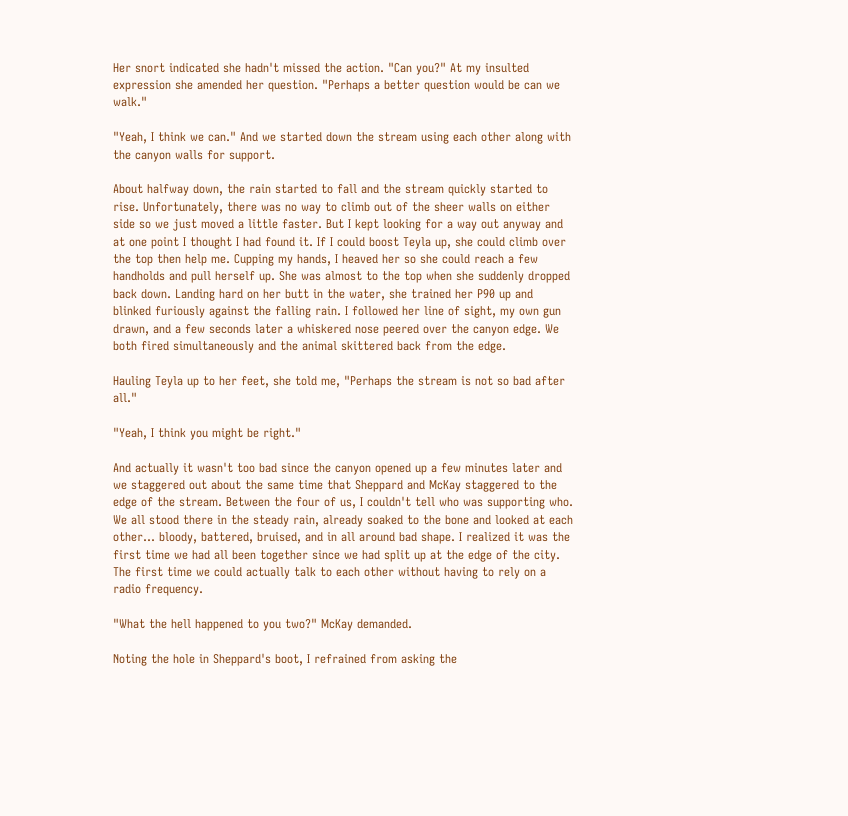Her snort indicated she hadn't missed the action. "Can you?" At my insulted expression she amended her question. "Perhaps a better question would be can we walk."

"Yeah, I think we can." And we started down the stream using each other along with the canyon walls for support.

About halfway down, the rain started to fall and the stream quickly started to rise. Unfortunately, there was no way to climb out of the sheer walls on either side so we just moved a little faster. But I kept looking for a way out anyway and at one point I thought I had found it. If I could boost Teyla up, she could climb over the top then help me. Cupping my hands, I heaved her so she could reach a few handholds and pull herself up. She was almost to the top when she suddenly dropped back down. Landing hard on her butt in the water, she trained her P90 up and blinked furiously against the falling rain. I followed her line of sight, my own gun drawn, and a few seconds later a whiskered nose peered over the canyon edge. We both fired simultaneously and the animal skittered back from the edge.

Hauling Teyla up to her feet, she told me, "Perhaps the stream is not so bad after all."

"Yeah, I think you might be right."

And actually it wasn't too bad since the canyon opened up a few minutes later and we staggered out about the same time that Sheppard and McKay staggered to the edge of the stream. Between the four of us, I couldn't tell who was supporting who. We all stood there in the steady rain, already soaked to the bone and looked at each other… bloody, battered, bruised, and in all around bad shape. I realized it was the first time we had all been together since we had split up at the edge of the city. The first time we could actually talk to each other without having to rely on a radio frequency.

"What the hell happened to you two?" McKay demanded.

Noting the hole in Sheppard's boot, I refrained from asking the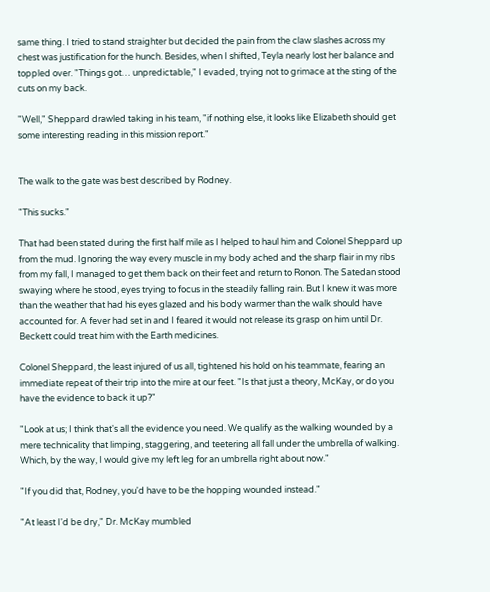same thing. I tried to stand straighter but decided the pain from the claw slashes across my chest was justification for the hunch. Besides, when I shifted, Teyla nearly lost her balance and toppled over. "Things got… unpredictable," I evaded, trying not to grimace at the sting of the cuts on my back.

"Well," Sheppard drawled taking in his team, "if nothing else, it looks like Elizabeth should get some interesting reading in this mission report."


The walk to the gate was best described by Rodney.

"This sucks."

That had been stated during the first half mile as I helped to haul him and Colonel Sheppard up from the mud. Ignoring the way every muscle in my body ached and the sharp flair in my ribs from my fall, I managed to get them back on their feet and return to Ronon. The Satedan stood swaying where he stood, eyes trying to focus in the steadily falling rain. But I knew it was more than the weather that had his eyes glazed and his body warmer than the walk should have accounted for. A fever had set in and I feared it would not release its grasp on him until Dr. Beckett could treat him with the Earth medicines.

Colonel Sheppard, the least injured of us all, tightened his hold on his teammate, fearing an immediate repeat of their trip into the mire at our feet. "Is that just a theory, McKay, or do you have the evidence to back it up?"

"Look at us; I think that's all the evidence you need. We qualify as the walking wounded by a mere technicality that limping, staggering, and teetering all fall under the umbrella of walking. Which, by the way, I would give my left leg for an umbrella right about now."

"If you did that, Rodney, you'd have to be the hopping wounded instead."

"At least I'd be dry," Dr. McKay mumbled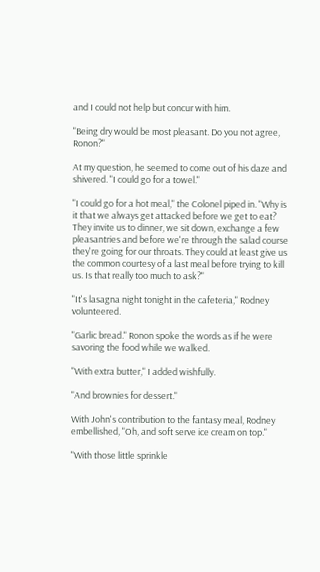and I could not help but concur with him.

"Being dry would be most pleasant. Do you not agree, Ronon?"

At my question, he seemed to come out of his daze and shivered. "I could go for a towel."

"I could go for a hot meal," the Colonel piped in. "Why is it that we always get attacked before we get to eat? They invite us to dinner, we sit down, exchange a few pleasantries and before we're through the salad course they're going for our throats. They could at least give us the common courtesy of a last meal before trying to kill us. Is that really too much to ask?"

"It's lasagna night tonight in the cafeteria," Rodney volunteered.

"Garlic bread." Ronon spoke the words as if he were savoring the food while we walked.

"With extra butter," I added wishfully.

"And brownies for dessert."

With John's contribution to the fantasy meal, Rodney embellished, "Oh, and soft serve ice cream on top."

"With those little sprinkle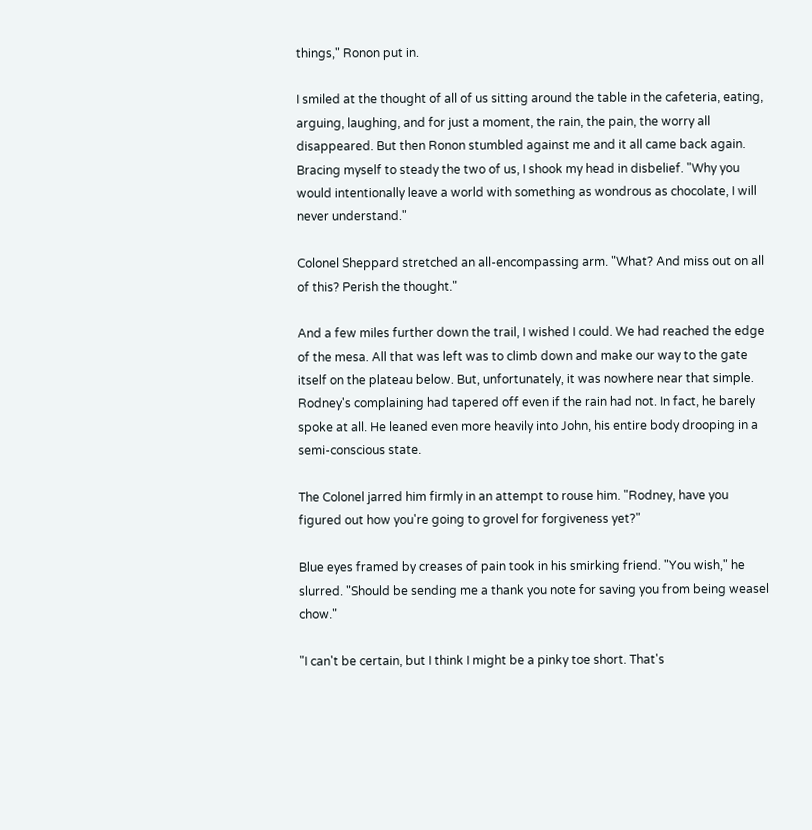things," Ronon put in.

I smiled at the thought of all of us sitting around the table in the cafeteria, eating, arguing, laughing, and for just a moment, the rain, the pain, the worry all disappeared. But then Ronon stumbled against me and it all came back again. Bracing myself to steady the two of us, I shook my head in disbelief. "Why you would intentionally leave a world with something as wondrous as chocolate, I will never understand."

Colonel Sheppard stretched an all-encompassing arm. "What? And miss out on all of this? Perish the thought."

And a few miles further down the trail, I wished I could. We had reached the edge of the mesa. All that was left was to climb down and make our way to the gate itself on the plateau below. But, unfortunately, it was nowhere near that simple. Rodney's complaining had tapered off even if the rain had not. In fact, he barely spoke at all. He leaned even more heavily into John, his entire body drooping in a semi-conscious state.

The Colonel jarred him firmly in an attempt to rouse him. "Rodney, have you figured out how you're going to grovel for forgiveness yet?"

Blue eyes framed by creases of pain took in his smirking friend. "You wish," he slurred. "Should be sending me a thank you note for saving you from being weasel chow."

"I can't be certain, but I think I might be a pinky toe short. That's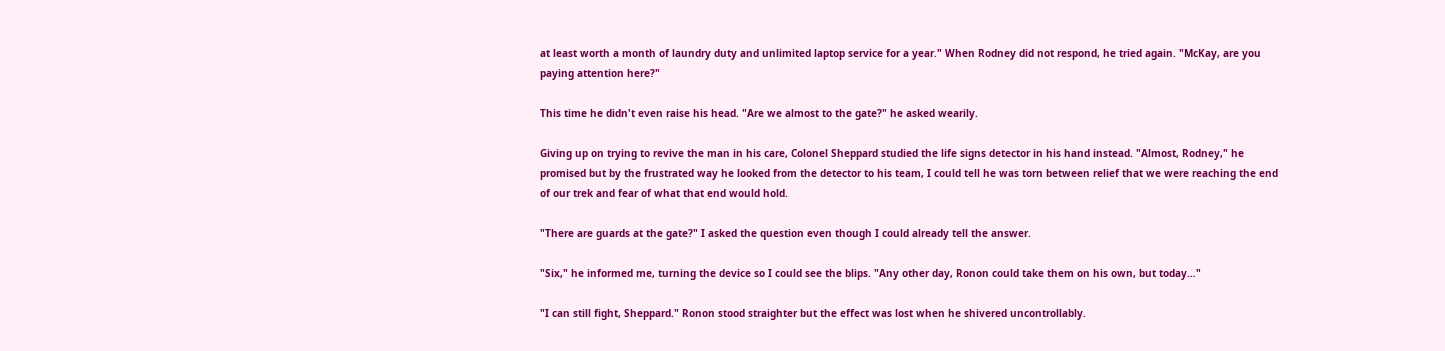at least worth a month of laundry duty and unlimited laptop service for a year." When Rodney did not respond, he tried again. "McKay, are you paying attention here?"

This time he didn't even raise his head. "Are we almost to the gate?" he asked wearily.

Giving up on trying to revive the man in his care, Colonel Sheppard studied the life signs detector in his hand instead. "Almost, Rodney," he promised but by the frustrated way he looked from the detector to his team, I could tell he was torn between relief that we were reaching the end of our trek and fear of what that end would hold.

"There are guards at the gate?" I asked the question even though I could already tell the answer.

"Six," he informed me, turning the device so I could see the blips. "Any other day, Ronon could take them on his own, but today…"

"I can still fight, Sheppard." Ronon stood straighter but the effect was lost when he shivered uncontrollably.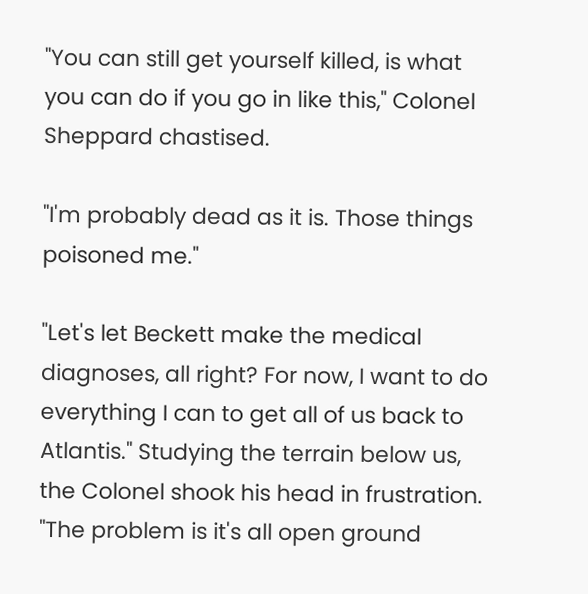"You can still get yourself killed, is what you can do if you go in like this," Colonel Sheppard chastised.

"I'm probably dead as it is. Those things poisoned me."

"Let's let Beckett make the medical diagnoses, all right? For now, I want to do everything I can to get all of us back to Atlantis." Studying the terrain below us, the Colonel shook his head in frustration. "The problem is it's all open ground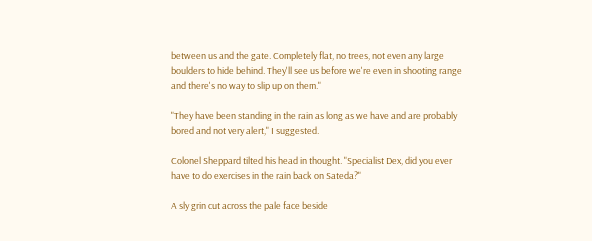between us and the gate. Completely flat, no trees, not even any large boulders to hide behind. They'll see us before we're even in shooting range and there's no way to slip up on them."

"They have been standing in the rain as long as we have and are probably bored and not very alert," I suggested.

Colonel Sheppard tilted his head in thought. "Specialist Dex, did you ever have to do exercises in the rain back on Sateda?"

A sly grin cut across the pale face beside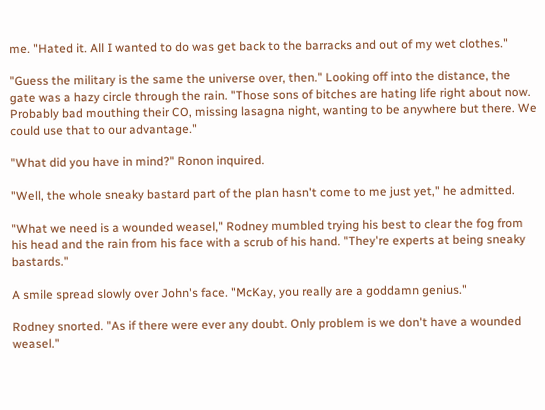me. "Hated it. All I wanted to do was get back to the barracks and out of my wet clothes."

"Guess the military is the same the universe over, then." Looking off into the distance, the gate was a hazy circle through the rain. "Those sons of bitches are hating life right about now. Probably bad mouthing their CO, missing lasagna night, wanting to be anywhere but there. We could use that to our advantage."

"What did you have in mind?" Ronon inquired.

"Well, the whole sneaky bastard part of the plan hasn't come to me just yet," he admitted.

"What we need is a wounded weasel," Rodney mumbled trying his best to clear the fog from his head and the rain from his face with a scrub of his hand. "They're experts at being sneaky bastards."

A smile spread slowly over John's face. "McKay, you really are a goddamn genius."

Rodney snorted. "As if there were ever any doubt. Only problem is we don't have a wounded weasel."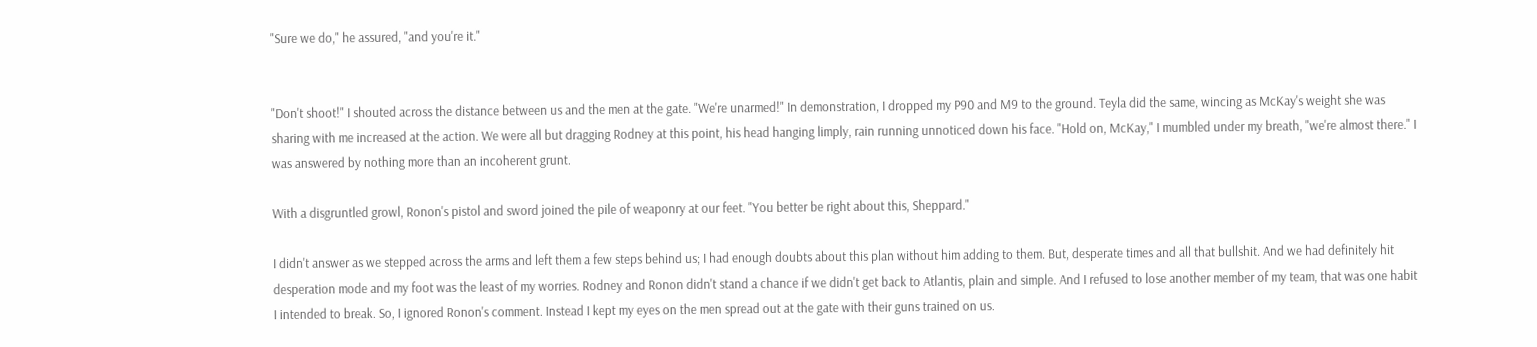"Sure we do," he assured, "and you're it."


"Don't shoot!" I shouted across the distance between us and the men at the gate. "We're unarmed!" In demonstration, I dropped my P90 and M9 to the ground. Teyla did the same, wincing as McKay's weight she was sharing with me increased at the action. We were all but dragging Rodney at this point, his head hanging limply, rain running unnoticed down his face. "Hold on, McKay," I mumbled under my breath, "we're almost there." I was answered by nothing more than an incoherent grunt.

With a disgruntled growl, Ronon's pistol and sword joined the pile of weaponry at our feet. "You better be right about this, Sheppard."

I didn't answer as we stepped across the arms and left them a few steps behind us; I had enough doubts about this plan without him adding to them. But, desperate times and all that bullshit. And we had definitely hit desperation mode and my foot was the least of my worries. Rodney and Ronon didn't stand a chance if we didn't get back to Atlantis, plain and simple. And I refused to lose another member of my team, that was one habit I intended to break. So, I ignored Ronon's comment. Instead I kept my eyes on the men spread out at the gate with their guns trained on us.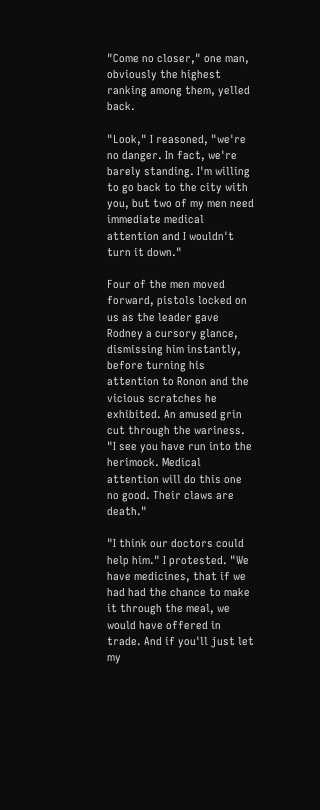"Come no closer," one man, obviously the highest ranking among them, yelled back.

"Look," I reasoned, "we're no danger. In fact, we're barely standing. I'm willing to go back to the city with you, but two of my men need immediate medical attention and I wouldn't turn it down."

Four of the men moved forward, pistols locked on us as the leader gave Rodney a cursory glance, dismissing him instantly, before turning his attention to Ronon and the vicious scratches he exhibited. An amused grin cut through the wariness. "I see you have run into the herimock. Medical attention will do this one no good. Their claws are death."

"I think our doctors could help him." I protested. "We have medicines, that if we had had the chance to make it through the meal, we would have offered in trade. And if you'll just let my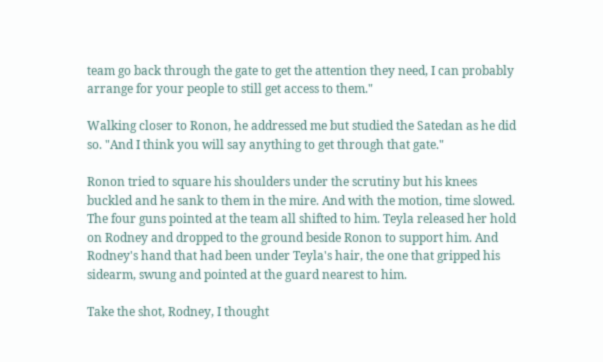team go back through the gate to get the attention they need, I can probably arrange for your people to still get access to them."

Walking closer to Ronon, he addressed me but studied the Satedan as he did so. "And I think you will say anything to get through that gate."

Ronon tried to square his shoulders under the scrutiny but his knees buckled and he sank to them in the mire. And with the motion, time slowed. The four guns pointed at the team all shifted to him. Teyla released her hold on Rodney and dropped to the ground beside Ronon to support him. And Rodney's hand that had been under Teyla's hair, the one that gripped his sidearm, swung and pointed at the guard nearest to him.

Take the shot, Rodney, I thought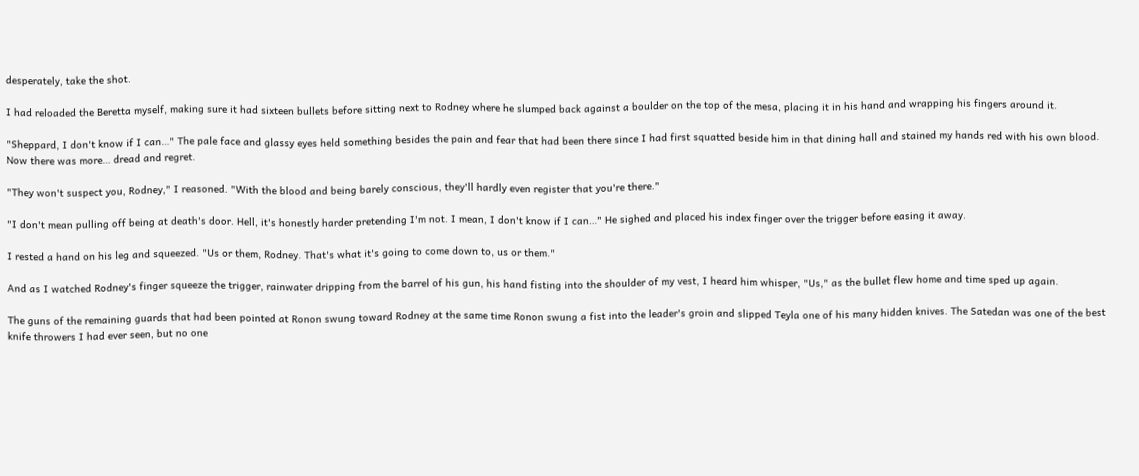desperately, take the shot.

I had reloaded the Beretta myself, making sure it had sixteen bullets before sitting next to Rodney where he slumped back against a boulder on the top of the mesa, placing it in his hand and wrapping his fingers around it.

"Sheppard, I don't know if I can…" The pale face and glassy eyes held something besides the pain and fear that had been there since I had first squatted beside him in that dining hall and stained my hands red with his own blood. Now there was more… dread and regret.

"They won't suspect you, Rodney," I reasoned. "With the blood and being barely conscious, they'll hardly even register that you're there."

"I don't mean pulling off being at death's door. Hell, it's honestly harder pretending I'm not. I mean, I don't know if I can…" He sighed and placed his index finger over the trigger before easing it away.

I rested a hand on his leg and squeezed. "Us or them, Rodney. That's what it's going to come down to, us or them."

And as I watched Rodney's finger squeeze the trigger, rainwater dripping from the barrel of his gun, his hand fisting into the shoulder of my vest, I heard him whisper, "Us," as the bullet flew home and time sped up again.

The guns of the remaining guards that had been pointed at Ronon swung toward Rodney at the same time Ronon swung a fist into the leader's groin and slipped Teyla one of his many hidden knives. The Satedan was one of the best knife throwers I had ever seen, but no one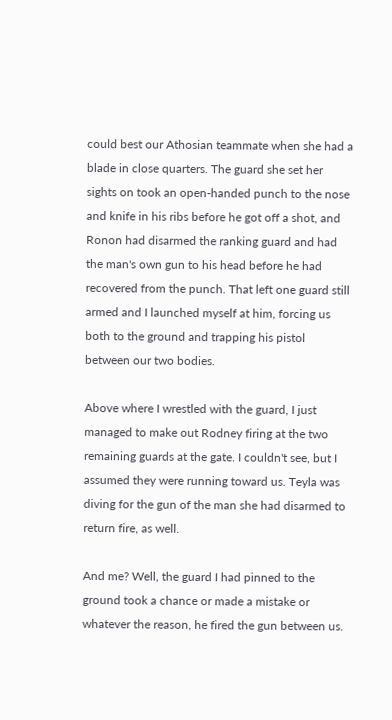could best our Athosian teammate when she had a blade in close quarters. The guard she set her sights on took an open-handed punch to the nose and knife in his ribs before he got off a shot, and Ronon had disarmed the ranking guard and had the man's own gun to his head before he had recovered from the punch. That left one guard still armed and I launched myself at him, forcing us both to the ground and trapping his pistol between our two bodies.

Above where I wrestled with the guard, I just managed to make out Rodney firing at the two remaining guards at the gate. I couldn't see, but I assumed they were running toward us. Teyla was diving for the gun of the man she had disarmed to return fire, as well.

And me? Well, the guard I had pinned to the ground took a chance or made a mistake or whatever the reason, he fired the gun between us.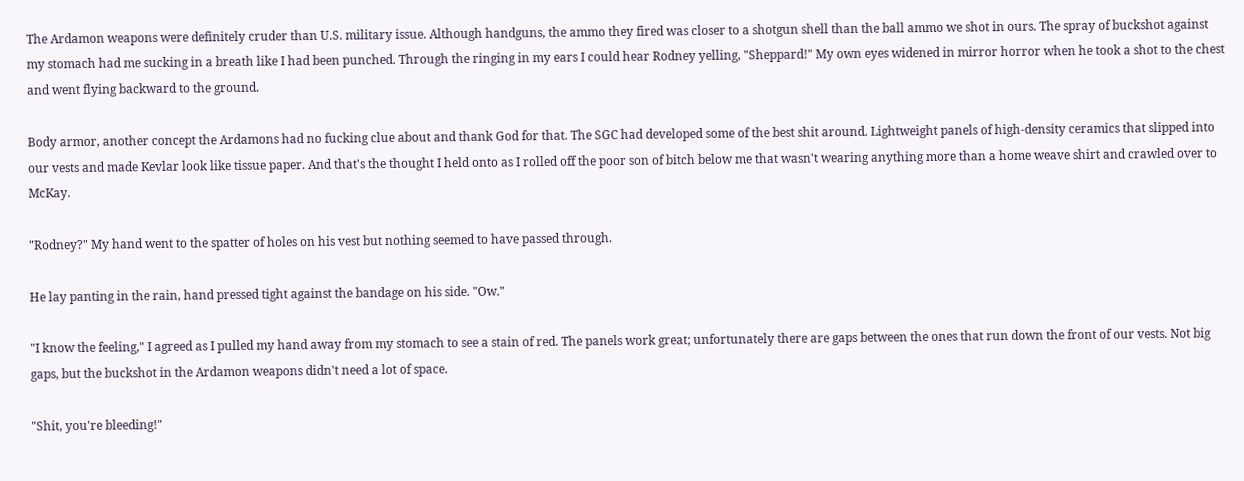The Ardamon weapons were definitely cruder than U.S. military issue. Although handguns, the ammo they fired was closer to a shotgun shell than the ball ammo we shot in ours. The spray of buckshot against my stomach had me sucking in a breath like I had been punched. Through the ringing in my ears I could hear Rodney yelling, "Sheppard!" My own eyes widened in mirror horror when he took a shot to the chest and went flying backward to the ground.

Body armor, another concept the Ardamons had no fucking clue about and thank God for that. The SGC had developed some of the best shit around. Lightweight panels of high-density ceramics that slipped into our vests and made Kevlar look like tissue paper. And that's the thought I held onto as I rolled off the poor son of bitch below me that wasn't wearing anything more than a home weave shirt and crawled over to McKay.

"Rodney?" My hand went to the spatter of holes on his vest but nothing seemed to have passed through.

He lay panting in the rain, hand pressed tight against the bandage on his side. "Ow."

"I know the feeling," I agreed as I pulled my hand away from my stomach to see a stain of red. The panels work great; unfortunately there are gaps between the ones that run down the front of our vests. Not big gaps, but the buckshot in the Ardamon weapons didn't need a lot of space.

"Shit, you're bleeding!"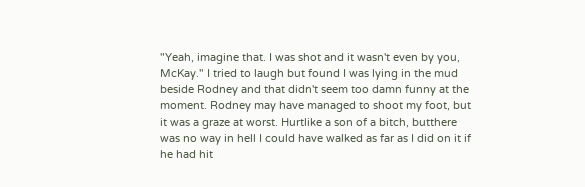"Yeah, imagine that. I was shot and it wasn't even by you, McKay." I tried to laugh but found I was lying in the mud beside Rodney and that didn't seem too damn funny at the moment. Rodney may have managed to shoot my foot, but it was a graze at worst. Hurtlike a son of a bitch, butthere was no way in hell I could have walked as far as I did on it if he had hit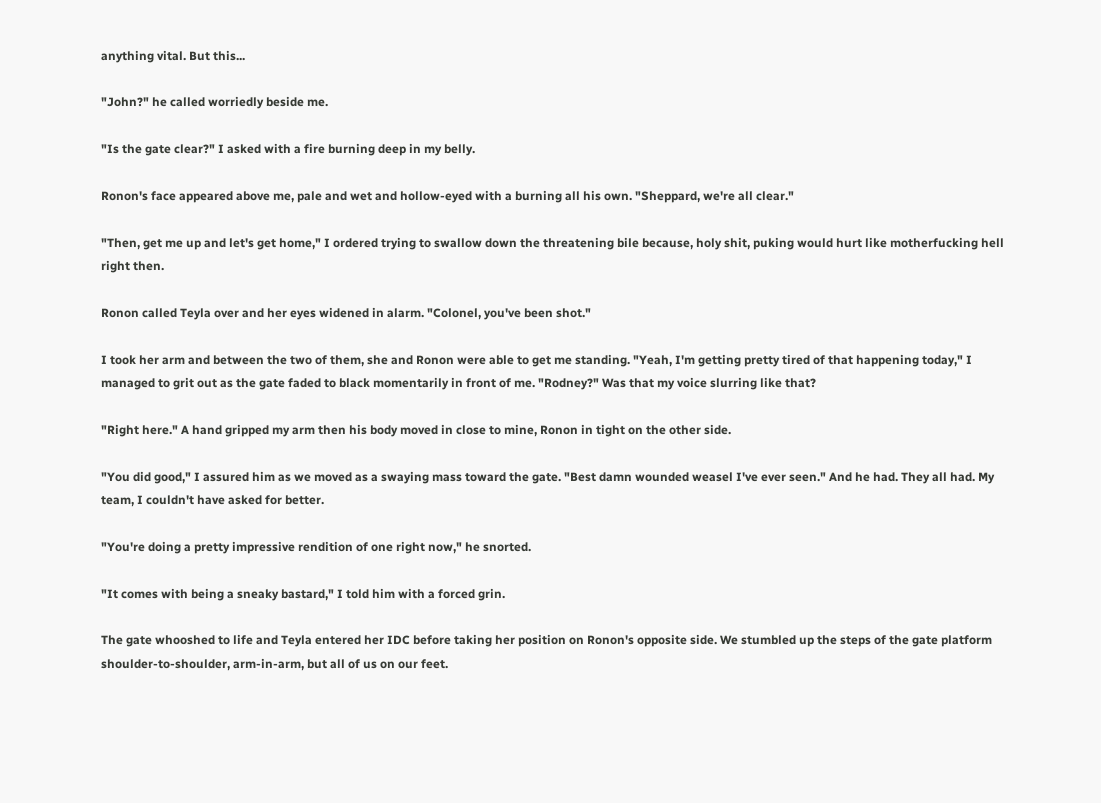anything vital. But this...

"John?" he called worriedly beside me.

"Is the gate clear?" I asked with a fire burning deep in my belly.

Ronon's face appeared above me, pale and wet and hollow-eyed with a burning all his own. "Sheppard, we're all clear."

"Then, get me up and let's get home," I ordered trying to swallow down the threatening bile because, holy shit, puking would hurt like motherfucking hell right then.

Ronon called Teyla over and her eyes widened in alarm. "Colonel, you've been shot."

I took her arm and between the two of them, she and Ronon were able to get me standing. "Yeah, I'm getting pretty tired of that happening today," I managed to grit out as the gate faded to black momentarily in front of me. "Rodney?" Was that my voice slurring like that?

"Right here." A hand gripped my arm then his body moved in close to mine, Ronon in tight on the other side.

"You did good," I assured him as we moved as a swaying mass toward the gate. "Best damn wounded weasel I've ever seen." And he had. They all had. My team, I couldn't have asked for better.

"You're doing a pretty impressive rendition of one right now," he snorted.

"It comes with being a sneaky bastard," I told him with a forced grin.

The gate whooshed to life and Teyla entered her IDC before taking her position on Ronon's opposite side. We stumbled up the steps of the gate platform shoulder-to-shoulder, arm-in-arm, but all of us on our feet.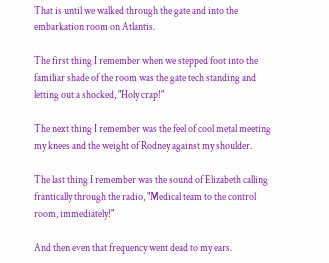That is until we walked through the gate and into the embarkation room on Atlantis.

The first thing I remember when we stepped foot into the familiar shade of the room was the gate tech standing and letting out a shocked, "Holy crap!"

The next thing I remember was the feel of cool metal meeting my knees and the weight of Rodney against my shoulder.

The last thing I remember was the sound of Elizabeth calling frantically through the radio, "Medical team to the control room, immediately!"

And then even that frequency went dead to my ears.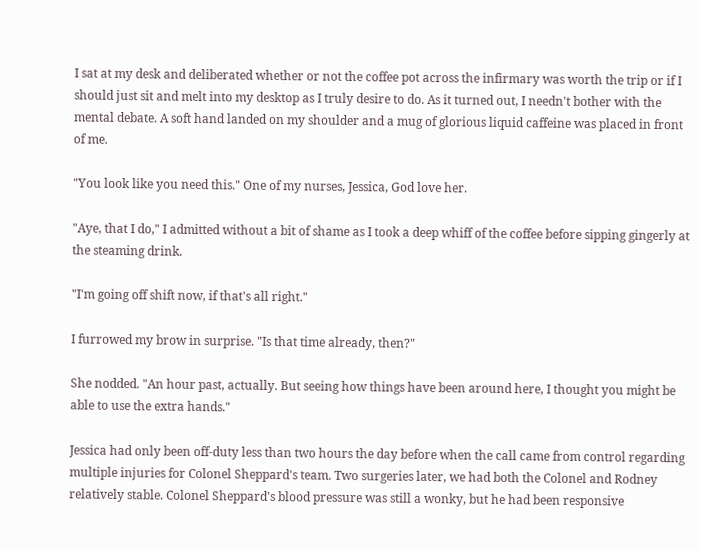I sat at my desk and deliberated whether or not the coffee pot across the infirmary was worth the trip or if I should just sit and melt into my desktop as I truly desire to do. As it turned out, I needn't bother with the mental debate. A soft hand landed on my shoulder and a mug of glorious liquid caffeine was placed in front of me.

"You look like you need this." One of my nurses, Jessica, God love her.

"Aye, that I do," I admitted without a bit of shame as I took a deep whiff of the coffee before sipping gingerly at the steaming drink.

"I'm going off shift now, if that's all right."

I furrowed my brow in surprise. "Is that time already, then?"

She nodded. "An hour past, actually. But seeing how things have been around here, I thought you might be able to use the extra hands."

Jessica had only been off-duty less than two hours the day before when the call came from control regarding multiple injuries for Colonel Sheppard's team. Two surgeries later, we had both the Colonel and Rodney relatively stable. Colonel Sheppard's blood pressure was still a wonky, but he had been responsive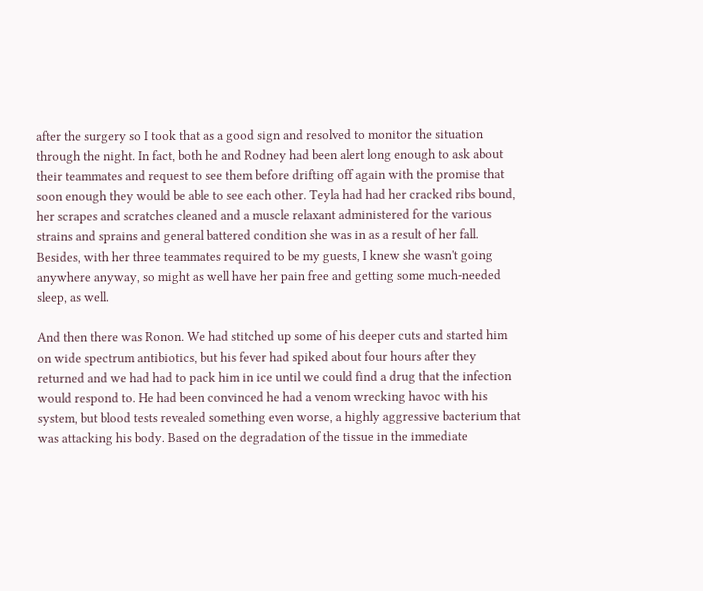after the surgery so I took that as a good sign and resolved to monitor the situation through the night. In fact, both he and Rodney had been alert long enough to ask about their teammates and request to see them before drifting off again with the promise that soon enough they would be able to see each other. Teyla had had her cracked ribs bound, her scrapes and scratches cleaned and a muscle relaxant administered for the various strains and sprains and general battered condition she was in as a result of her fall. Besides, with her three teammates required to be my guests, I knew she wasn't going anywhere anyway, so might as well have her pain free and getting some much-needed sleep, as well.

And then there was Ronon. We had stitched up some of his deeper cuts and started him on wide spectrum antibiotics, but his fever had spiked about four hours after they returned and we had had to pack him in ice until we could find a drug that the infection would respond to. He had been convinced he had a venom wrecking havoc with his system, but blood tests revealed something even worse, a highly aggressive bacterium that was attacking his body. Based on the degradation of the tissue in the immediate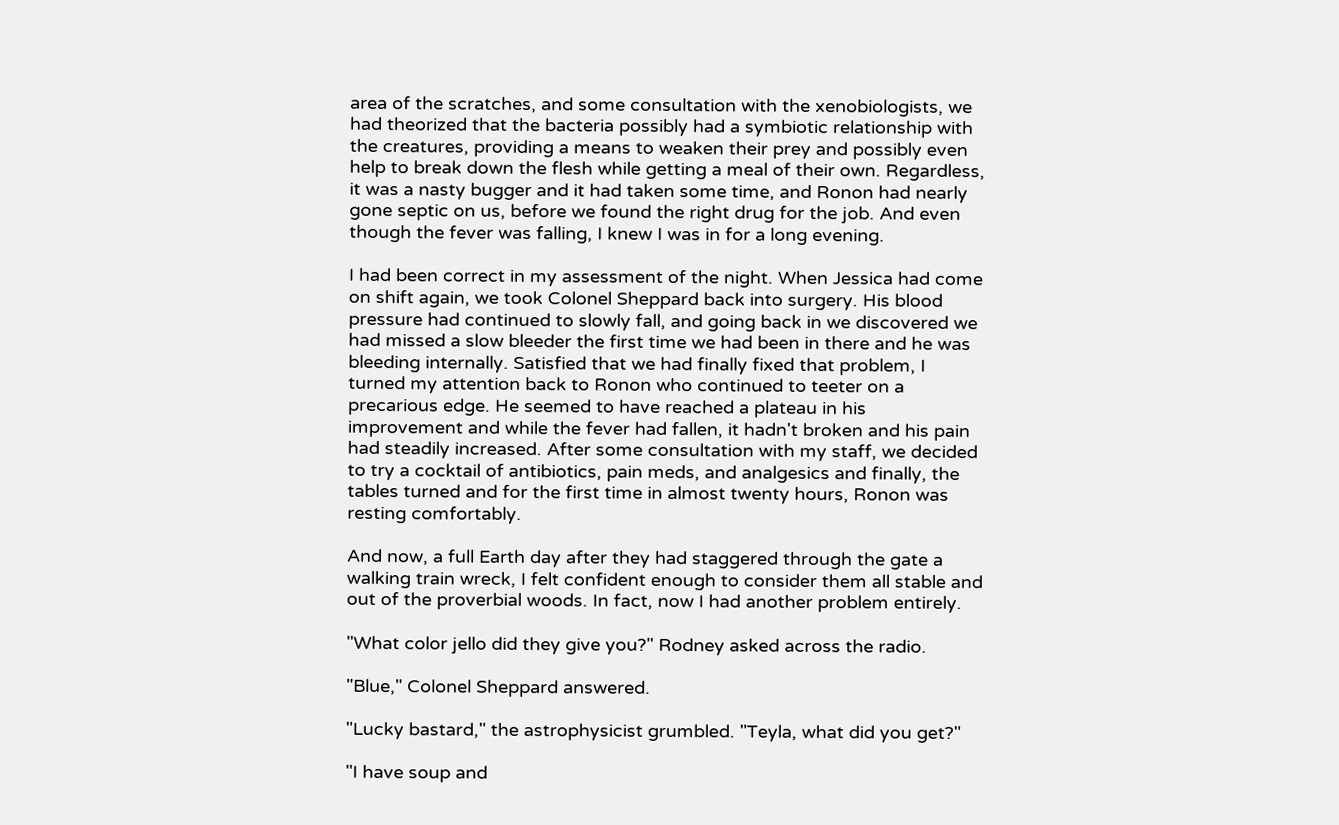area of the scratches, and some consultation with the xenobiologists, we had theorized that the bacteria possibly had a symbiotic relationship with the creatures, providing a means to weaken their prey and possibly even help to break down the flesh while getting a meal of their own. Regardless, it was a nasty bugger and it had taken some time, and Ronon had nearly gone septic on us, before we found the right drug for the job. And even though the fever was falling, I knew I was in for a long evening.

I had been correct in my assessment of the night. When Jessica had come on shift again, we took Colonel Sheppard back into surgery. His blood pressure had continued to slowly fall, and going back in we discovered we had missed a slow bleeder the first time we had been in there and he was bleeding internally. Satisfied that we had finally fixed that problem, I turned my attention back to Ronon who continued to teeter on a precarious edge. He seemed to have reached a plateau in his improvement and while the fever had fallen, it hadn't broken and his pain had steadily increased. After some consultation with my staff, we decided to try a cocktail of antibiotics, pain meds, and analgesics and finally, the tables turned and for the first time in almost twenty hours, Ronon was resting comfortably.

And now, a full Earth day after they had staggered through the gate a walking train wreck, I felt confident enough to consider them all stable and out of the proverbial woods. In fact, now I had another problem entirely.

"What color jello did they give you?" Rodney asked across the radio.

"Blue," Colonel Sheppard answered.

"Lucky bastard," the astrophysicist grumbled. "Teyla, what did you get?"

"I have soup and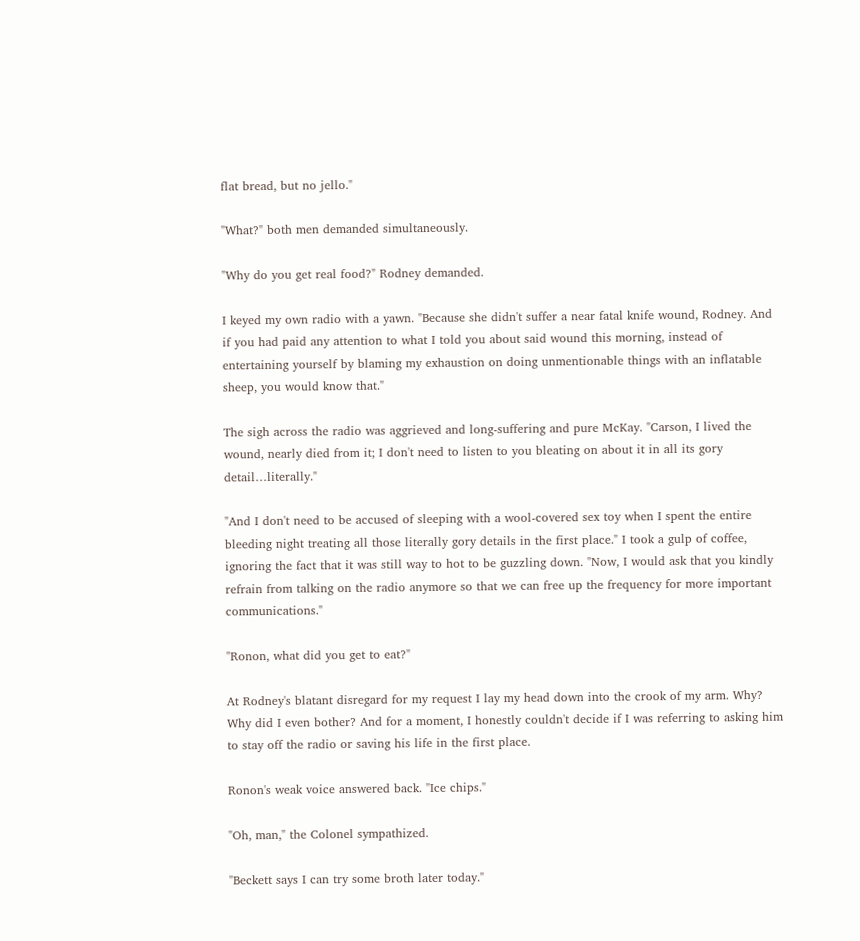flat bread, but no jello."

"What?" both men demanded simultaneously.

"Why do you get real food?" Rodney demanded.

I keyed my own radio with a yawn. "Because she didn't suffer a near fatal knife wound, Rodney. And if you had paid any attention to what I told you about said wound this morning, instead of entertaining yourself by blaming my exhaustion on doing unmentionable things with an inflatable sheep, you would know that."

The sigh across the radio was aggrieved and long-suffering and pure McKay. "Carson, I lived the wound, nearly died from it; I don't need to listen to you bleating on about it in all its gory detail…literally."

"And I don't need to be accused of sleeping with a wool-covered sex toy when I spent the entire bleeding night treating all those literally gory details in the first place." I took a gulp of coffee, ignoring the fact that it was still way to hot to be guzzling down. "Now, I would ask that you kindly refrain from talking on the radio anymore so that we can free up the frequency for more important communications."

"Ronon, what did you get to eat?"

At Rodney's blatant disregard for my request I lay my head down into the crook of my arm. Why? Why did I even bother? And for a moment, I honestly couldn't decide if I was referring to asking him to stay off the radio or saving his life in the first place.

Ronon's weak voice answered back. "Ice chips."

"Oh, man," the Colonel sympathized.

"Beckett says I can try some broth later today."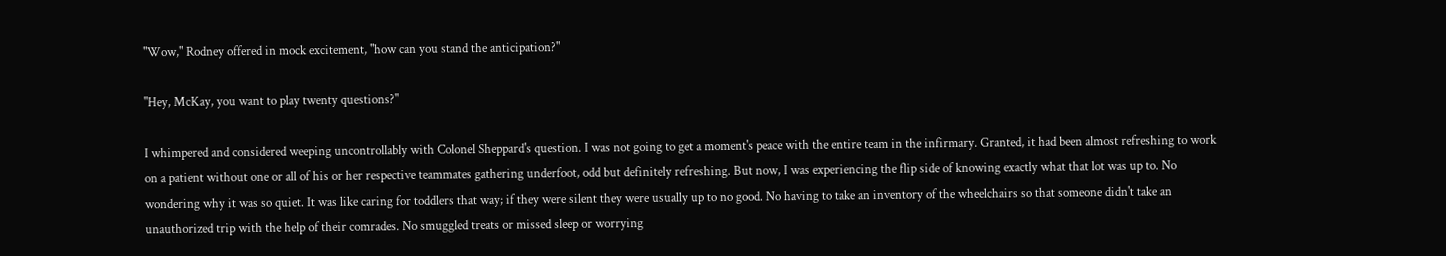"Wow," Rodney offered in mock excitement, "how can you stand the anticipation?"

"Hey, McKay, you want to play twenty questions?"

I whimpered and considered weeping uncontrollably with Colonel Sheppard's question. I was not going to get a moment's peace with the entire team in the infirmary. Granted, it had been almost refreshing to work on a patient without one or all of his or her respective teammates gathering underfoot, odd but definitely refreshing. But now, I was experiencing the flip side of knowing exactly what that lot was up to. No wondering why it was so quiet. It was like caring for toddlers that way; if they were silent they were usually up to no good. No having to take an inventory of the wheelchairs so that someone didn't take an unauthorized trip with the help of their comrades. No smuggled treats or missed sleep or worrying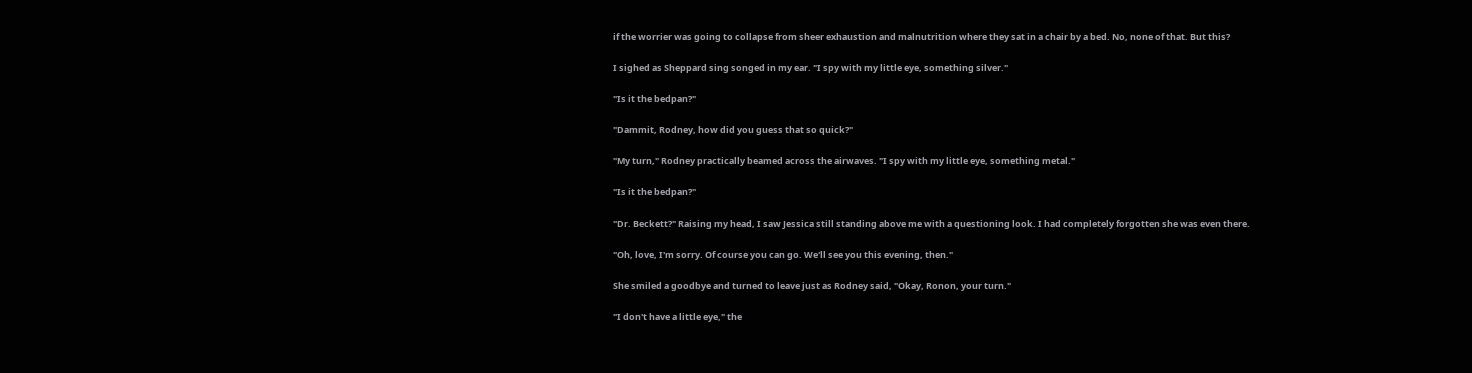if the worrier was going to collapse from sheer exhaustion and malnutrition where they sat in a chair by a bed. No, none of that. But this?

I sighed as Sheppard sing songed in my ear. "I spy with my little eye, something silver."

"Is it the bedpan?"

"Dammit, Rodney, how did you guess that so quick?"

"My turn," Rodney practically beamed across the airwaves. "I spy with my little eye, something metal."

"Is it the bedpan?"

"Dr. Beckett?" Raising my head, I saw Jessica still standing above me with a questioning look. I had completely forgotten she was even there.

"Oh, love, I'm sorry. Of course you can go. We'll see you this evening, then."

She smiled a goodbye and turned to leave just as Rodney said, "Okay, Ronon, your turn."

"I don't have a little eye," the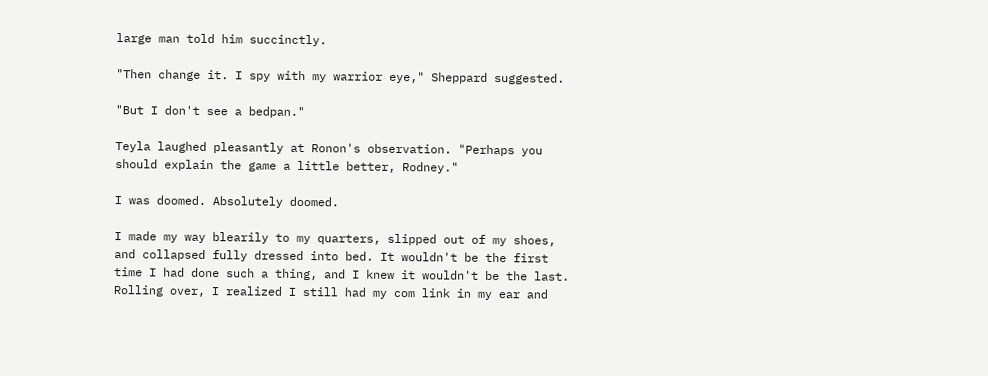large man told him succinctly.

"Then change it. I spy with my warrior eye," Sheppard suggested.

"But I don't see a bedpan."

Teyla laughed pleasantly at Ronon's observation. "Perhaps you should explain the game a little better, Rodney."

I was doomed. Absolutely doomed.

I made my way blearily to my quarters, slipped out of my shoes, and collapsed fully dressed into bed. It wouldn't be the first time I had done such a thing, and I knew it wouldn't be the last. Rolling over, I realized I still had my com link in my ear and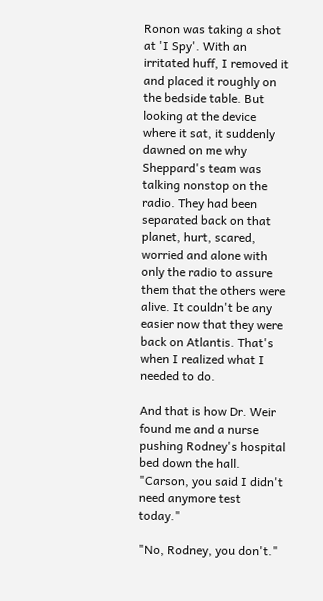Ronon was taking a shot at 'I Spy'. With an irritated huff, I removed it and placed it roughly on the bedside table. But looking at the device where it sat, it suddenly dawned on me why Sheppard's team was talking nonstop on the radio. They had been separated back on that planet, hurt, scared, worried and alone with only the radio to assure them that the others were alive. It couldn't be any easier now that they were back on Atlantis. That's when I realized what I needed to do.

And that is how Dr. Weir found me and a nurse pushing Rodney's hospital bed down the hall. "Carson, you said I didn't need anymore test today."

"No, Rodney, you don't."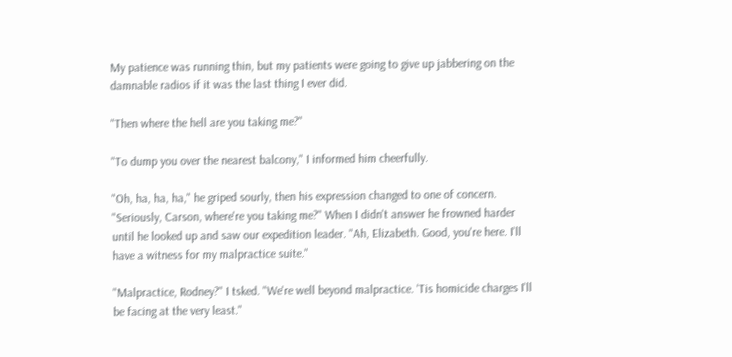My patience was running thin, but my patients were going to give up jabbering on the damnable radios if it was the last thing I ever did.

"Then where the hell are you taking me?"

"To dump you over the nearest balcony," I informed him cheerfully.

"Oh, ha, ha, ha," he griped sourly, then his expression changed to one of concern. "Seriously, Carson, where're you taking me?" When I didn't answer he frowned harder until he looked up and saw our expedition leader. "Ah, Elizabeth. Good, you're here. I'll have a witness for my malpractice suite."

"Malpractice, Rodney?" I tsked. "We're well beyond malpractice. 'Tis homicide charges I'll be facing at the very least."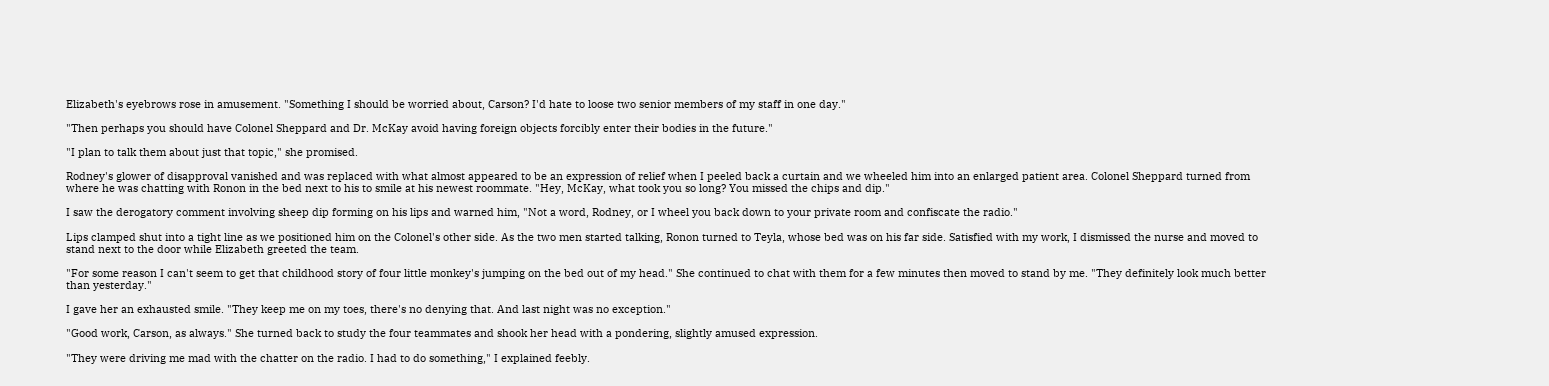Elizabeth's eyebrows rose in amusement. "Something I should be worried about, Carson? I'd hate to loose two senior members of my staff in one day."

"Then perhaps you should have Colonel Sheppard and Dr. McKay avoid having foreign objects forcibly enter their bodies in the future."

"I plan to talk them about just that topic," she promised.

Rodney's glower of disapproval vanished and was replaced with what almost appeared to be an expression of relief when I peeled back a curtain and we wheeled him into an enlarged patient area. Colonel Sheppard turned from where he was chatting with Ronon in the bed next to his to smile at his newest roommate. "Hey, McKay, what took you so long? You missed the chips and dip."

I saw the derogatory comment involving sheep dip forming on his lips and warned him, "Not a word, Rodney, or I wheel you back down to your private room and confiscate the radio."

Lips clamped shut into a tight line as we positioned him on the Colonel's other side. As the two men started talking, Ronon turned to Teyla, whose bed was on his far side. Satisfied with my work, I dismissed the nurse and moved to stand next to the door while Elizabeth greeted the team.

"For some reason I can't seem to get that childhood story of four little monkey's jumping on the bed out of my head." She continued to chat with them for a few minutes then moved to stand by me. "They definitely look much better than yesterday."

I gave her an exhausted smile. "They keep me on my toes, there's no denying that. And last night was no exception."

"Good work, Carson, as always." She turned back to study the four teammates and shook her head with a pondering, slightly amused expression.

"They were driving me mad with the chatter on the radio. I had to do something," I explained feebly.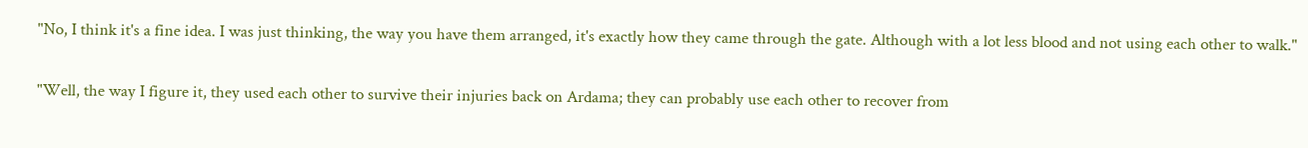"No, I think it's a fine idea. I was just thinking, the way you have them arranged, it's exactly how they came through the gate. Although with a lot less blood and not using each other to walk."

"Well, the way I figure it, they used each other to survive their injuries back on Ardama; they can probably use each other to recover from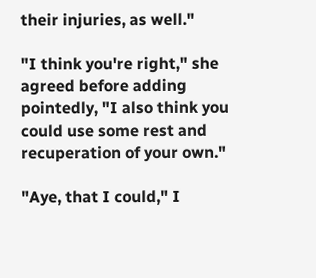their injuries, as well."

"I think you're right," she agreed before adding pointedly, "I also think you could use some rest and recuperation of your own."

"Aye, that I could," I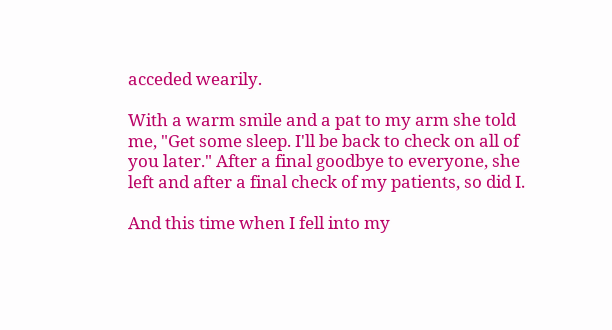acceded wearily.

With a warm smile and a pat to my arm she told me, "Get some sleep. I'll be back to check on all of you later." After a final goodbye to everyone, she left and after a final check of my patients, so did I.

And this time when I fell into my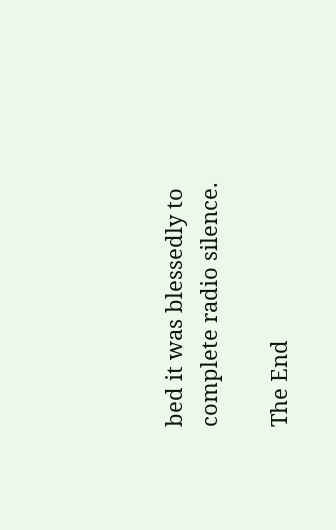bed it was blessedly to complete radio silence.

The End